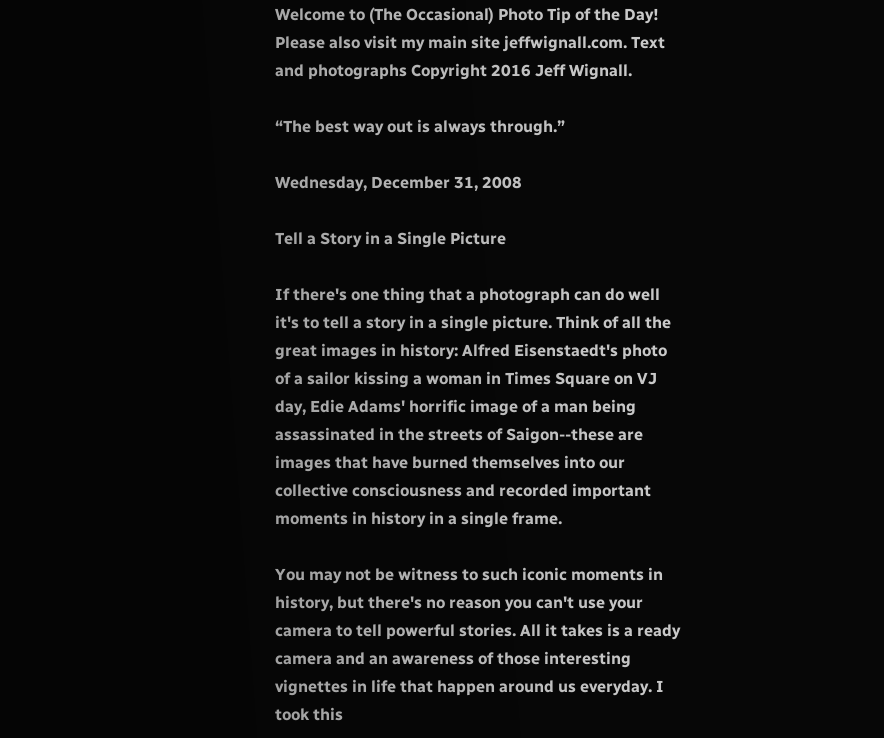Welcome to (The Occasional) Photo Tip of the Day! Please also visit my main site jeffwignall.com. Text and photographs Copyright 2016 Jeff Wignall.

“The best way out is always through.”

Wednesday, December 31, 2008

Tell a Story in a Single Picture

If there's one thing that a photograph can do well it's to tell a story in a single picture. Think of all the great images in history: Alfred Eisenstaedt's photo of a sailor kissing a woman in Times Square on VJ day, Edie Adams' horrific image of a man being assassinated in the streets of Saigon--these are images that have burned themselves into our collective consciousness and recorded important moments in history in a single frame.

You may not be witness to such iconic moments in history, but there's no reason you can't use your camera to tell powerful stories. All it takes is a ready camera and an awareness of those interesting vignettes in life that happen around us everyday. I took this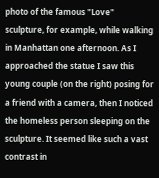photo of the famous "Love" sculpture, for example, while walking in Manhattan one afternoon. As I approached the statue I saw this young couple (on the right) posing for a friend with a camera, then I noticed the homeless person sleeping on the sculpture. It seemed like such a vast contrast in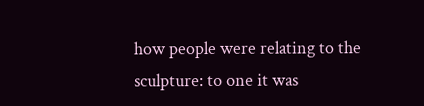how people were relating to the sculpture: to one it was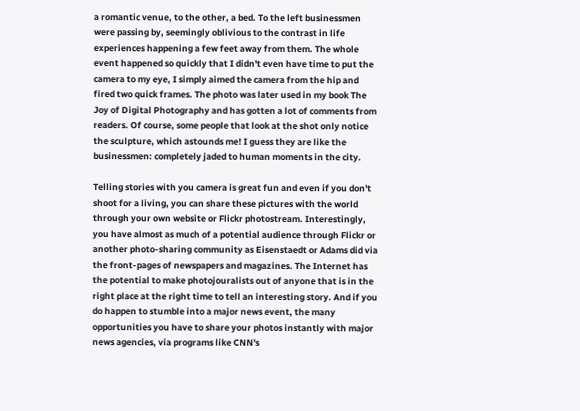a romantic venue, to the other, a bed. To the left businessmen were passing by, seemingly oblivious to the contrast in life experiences happening a few feet away from them. The whole event happened so quickly that I didn't even have time to put the camera to my eye, I simply aimed the camera from the hip and fired two quick frames. The photo was later used in my book The Joy of Digital Photography and has gotten a lot of comments from readers. Of course, some people that look at the shot only notice the sculpture, which astounds me! I guess they are like the businessmen: completely jaded to human moments in the city.

Telling stories with you camera is great fun and even if you don't shoot for a living, you can share these pictures with the world through your own website or Flickr photostream. Interestingly, you have almost as much of a potential audience through Flickr or another photo-sharing community as Eisenstaedt or Adams did via the front-pages of newspapers and magazines. The Internet has the potential to make photojouralists out of anyone that is in the right place at the right time to tell an interesting story. And if you do happen to stumble into a major news event, the many opportunities you have to share your photos instantly with major news agencies, via programs like CNN's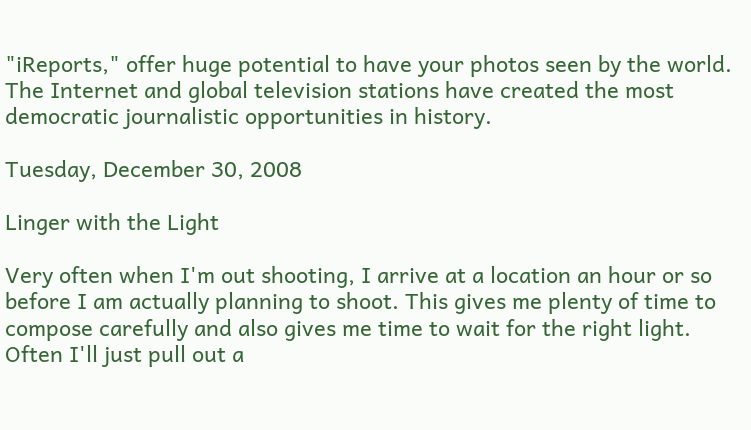"iReports," offer huge potential to have your photos seen by the world. The Internet and global television stations have created the most democratic journalistic opportunities in history.

Tuesday, December 30, 2008

Linger with the Light

Very often when I'm out shooting, I arrive at a location an hour or so before I am actually planning to shoot. This gives me plenty of time to compose carefully and also gives me time to wait for the right light. Often I'll just pull out a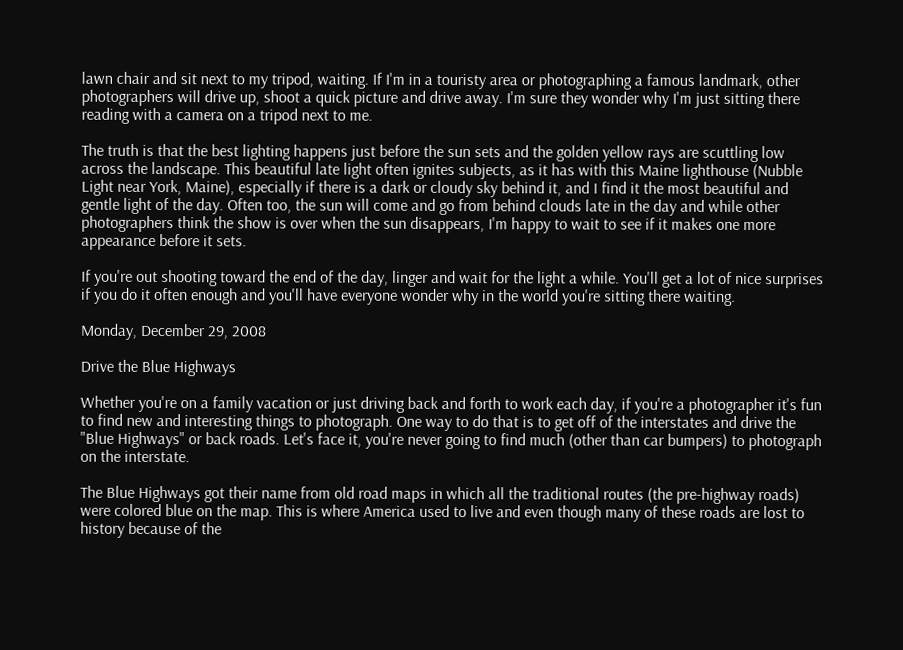lawn chair and sit next to my tripod, waiting. If I'm in a touristy area or photographing a famous landmark, other photographers will drive up, shoot a quick picture and drive away. I'm sure they wonder why I'm just sitting there reading with a camera on a tripod next to me.

The truth is that the best lighting happens just before the sun sets and the golden yellow rays are scuttling low across the landscape. This beautiful late light often ignites subjects, as it has with this Maine lighthouse (Nubble Light near York, Maine), especially if there is a dark or cloudy sky behind it, and I find it the most beautiful and gentle light of the day. Often too, the sun will come and go from behind clouds late in the day and while other photographers think the show is over when the sun disappears, I'm happy to wait to see if it makes one more appearance before it sets.

If you're out shooting toward the end of the day, linger and wait for the light a while. You'll get a lot of nice surprises if you do it often enough and you'll have everyone wonder why in the world you're sitting there waiting.

Monday, December 29, 2008

Drive the Blue Highways

Whether you're on a family vacation or just driving back and forth to work each day, if you're a photographer it's fun to find new and interesting things to photograph. One way to do that is to get off of the interstates and drive the "Blue Highways" or back roads. Let's face it, you're never going to find much (other than car bumpers) to photograph on the interstate.

The Blue Highways got their name from old road maps in which all the traditional routes (the pre-highway roads) were colored blue on the map. This is where America used to live and even though many of these roads are lost to history because of the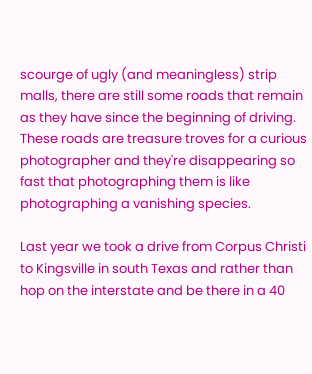scourge of ugly (and meaningless) strip malls, there are still some roads that remain as they have since the beginning of driving. These roads are treasure troves for a curious photographer and they're disappearing so fast that photographing them is like photographing a vanishing species.

Last year we took a drive from Corpus Christi to Kingsville in south Texas and rather than hop on the interstate and be there in a 40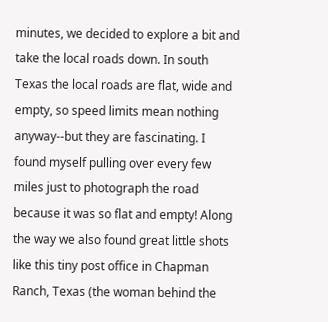minutes, we decided to explore a bit and take the local roads down. In south Texas the local roads are flat, wide and empty, so speed limits mean nothing anyway--but they are fascinating. I found myself pulling over every few miles just to photograph the road because it was so flat and empty! Along the way we also found great little shots like this tiny post office in Chapman Ranch, Texas (the woman behind the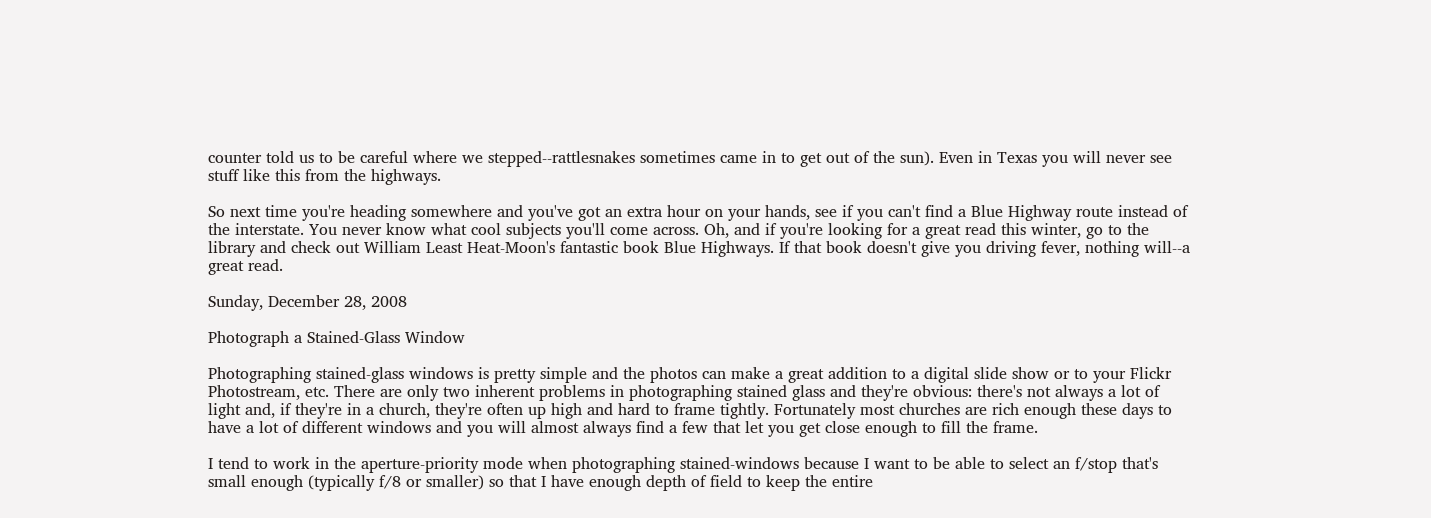counter told us to be careful where we stepped--rattlesnakes sometimes came in to get out of the sun). Even in Texas you will never see stuff like this from the highways.

So next time you're heading somewhere and you've got an extra hour on your hands, see if you can't find a Blue Highway route instead of the interstate. You never know what cool subjects you'll come across. Oh, and if you're looking for a great read this winter, go to the library and check out William Least Heat-Moon's fantastic book Blue Highways. If that book doesn't give you driving fever, nothing will--a great read.

Sunday, December 28, 2008

Photograph a Stained-Glass Window

Photographing stained-glass windows is pretty simple and the photos can make a great addition to a digital slide show or to your Flickr Photostream, etc. There are only two inherent problems in photographing stained glass and they're obvious: there's not always a lot of light and, if they're in a church, they're often up high and hard to frame tightly. Fortunately most churches are rich enough these days to have a lot of different windows and you will almost always find a few that let you get close enough to fill the frame.

I tend to work in the aperture-priority mode when photographing stained-windows because I want to be able to select an f/stop that's small enough (typically f/8 or smaller) so that I have enough depth of field to keep the entire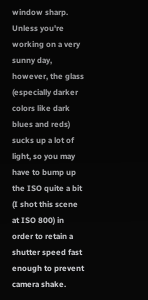window sharp. Unless you're working on a very sunny day, however, the glass (especially darker colors like dark blues and reds) sucks up a lot of light, so you may have to bump up the ISO quite a bit (I shot this scene at ISO 800) in order to retain a shutter speed fast enough to prevent camera shake.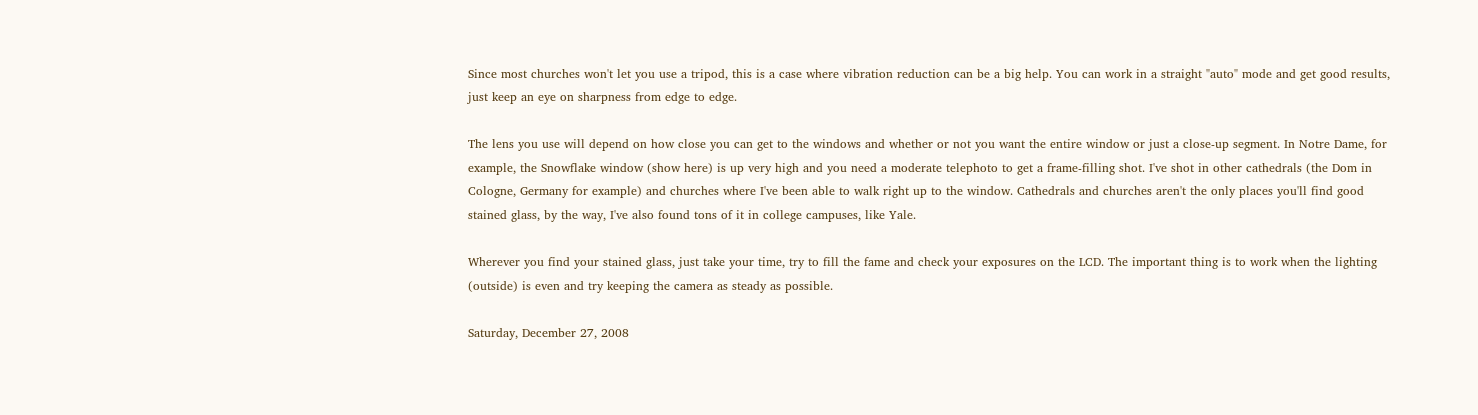Since most churches won't let you use a tripod, this is a case where vibration reduction can be a big help. You can work in a straight "auto" mode and get good results, just keep an eye on sharpness from edge to edge.

The lens you use will depend on how close you can get to the windows and whether or not you want the entire window or just a close-up segment. In Notre Dame, for example, the Snowflake window (show here) is up very high and you need a moderate telephoto to get a frame-filling shot. I've shot in other cathedrals (the Dom in Cologne, Germany for example) and churches where I've been able to walk right up to the window. Cathedrals and churches aren't the only places you'll find good stained glass, by the way, I've also found tons of it in college campuses, like Yale.

Wherever you find your stained glass, just take your time, try to fill the fame and check your exposures on the LCD. The important thing is to work when the lighting (outside) is even and try keeping the camera as steady as possible.

Saturday, December 27, 2008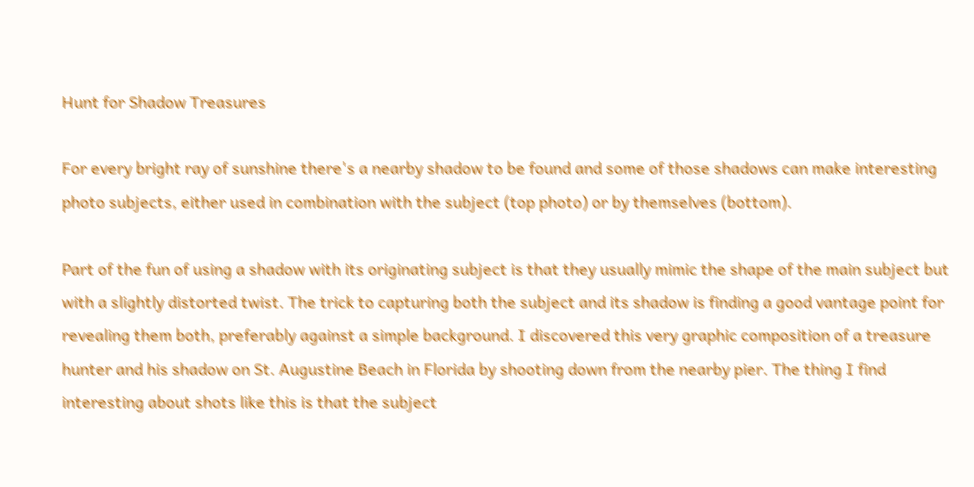Hunt for Shadow Treasures

For every bright ray of sunshine there's a nearby shadow to be found and some of those shadows can make interesting photo subjects, either used in combination with the subject (top photo) or by themselves (bottom).

Part of the fun of using a shadow with its originating subject is that they usually mimic the shape of the main subject but with a slightly distorted twist. The trick to capturing both the subject and its shadow is finding a good vantage point for revealing them both, preferably against a simple background. I discovered this very graphic composition of a treasure hunter and his shadow on St. Augustine Beach in Florida by shooting down from the nearby pier. The thing I find interesting about shots like this is that the subject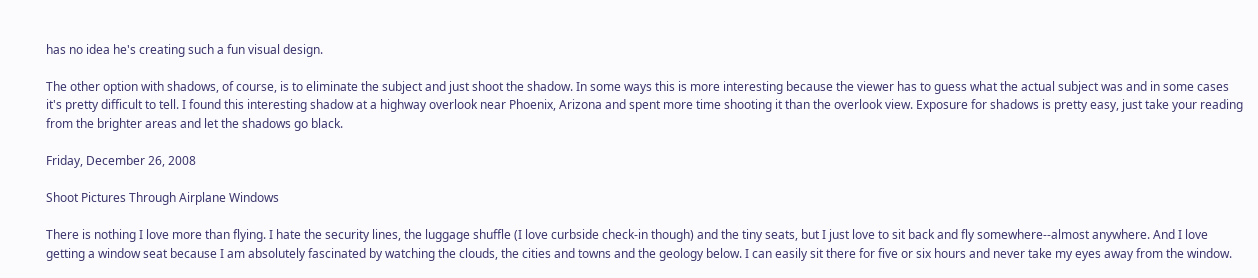has no idea he's creating such a fun visual design.

The other option with shadows, of course, is to eliminate the subject and just shoot the shadow. In some ways this is more interesting because the viewer has to guess what the actual subject was and in some cases it's pretty difficult to tell. I found this interesting shadow at a highway overlook near Phoenix, Arizona and spent more time shooting it than the overlook view. Exposure for shadows is pretty easy, just take your reading from the brighter areas and let the shadows go black.

Friday, December 26, 2008

Shoot Pictures Through Airplane Windows

There is nothing I love more than flying. I hate the security lines, the luggage shuffle (I love curbside check-in though) and the tiny seats, but I just love to sit back and fly somewhere--almost anywhere. And I love getting a window seat because I am absolutely fascinated by watching the clouds, the cities and towns and the geology below. I can easily sit there for five or six hours and never take my eyes away from the window.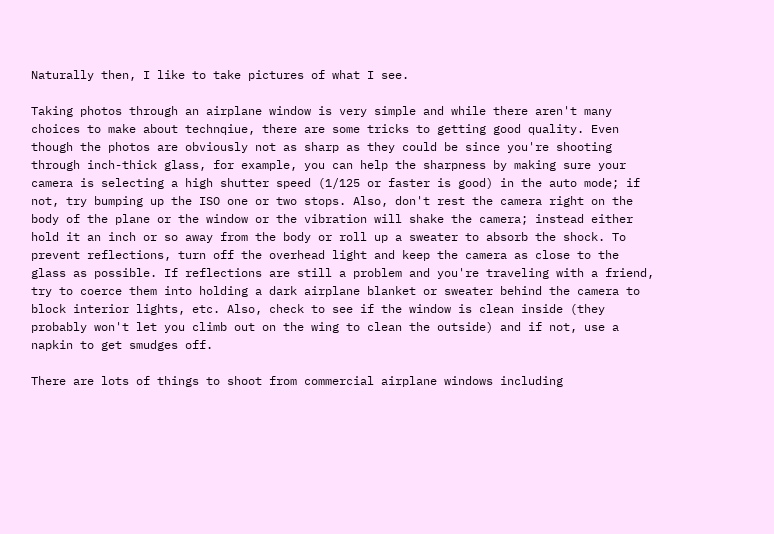Naturally then, I like to take pictures of what I see.

Taking photos through an airplane window is very simple and while there aren't many choices to make about technqiue, there are some tricks to getting good quality. Even though the photos are obviously not as sharp as they could be since you're shooting through inch-thick glass, for example, you can help the sharpness by making sure your camera is selecting a high shutter speed (1/125 or faster is good) in the auto mode; if not, try bumping up the ISO one or two stops. Also, don't rest the camera right on the body of the plane or the window or the vibration will shake the camera; instead either hold it an inch or so away from the body or roll up a sweater to absorb the shock. To prevent reflections, turn off the overhead light and keep the camera as close to the glass as possible. If reflections are still a problem and you're traveling with a friend, try to coerce them into holding a dark airplane blanket or sweater behind the camera to block interior lights, etc. Also, check to see if the window is clean inside (they probably won't let you climb out on the wing to clean the outside) and if not, use a napkin to get smudges off.

There are lots of things to shoot from commercial airplane windows including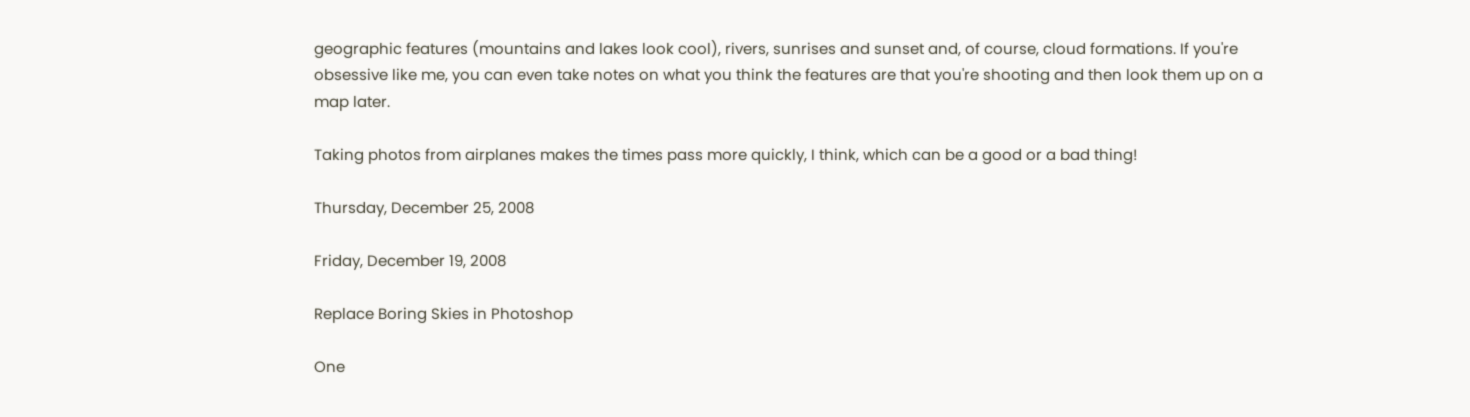geographic features (mountains and lakes look cool), rivers, sunrises and sunset and, of course, cloud formations. If you're obsessive like me, you can even take notes on what you think the features are that you're shooting and then look them up on a map later.

Taking photos from airplanes makes the times pass more quickly, I think, which can be a good or a bad thing!

Thursday, December 25, 2008

Friday, December 19, 2008

Replace Boring Skies in Photoshop

One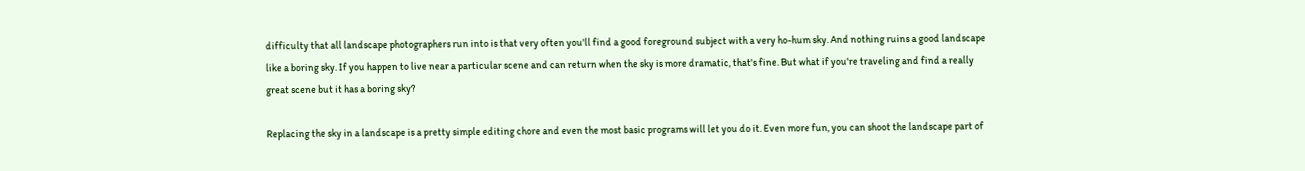difficulty that all landscape photographers run into is that very often you'll find a good foreground subject with a very ho-hum sky. And nothing ruins a good landscape like a boring sky. If you happen to live near a particular scene and can return when the sky is more dramatic, that's fine. But what if you're traveling and find a really great scene but it has a boring sky?

Replacing the sky in a landscape is a pretty simple editing chore and even the most basic programs will let you do it. Even more fun, you can shoot the landscape part of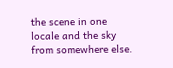the scene in one locale and the sky from somewhere else.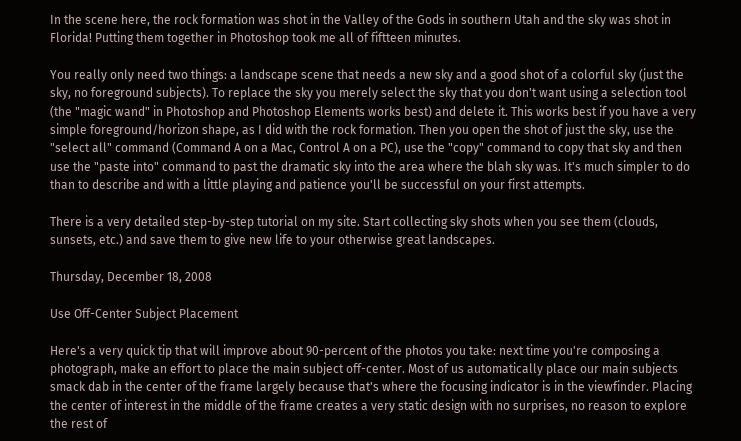In the scene here, the rock formation was shot in the Valley of the Gods in southern Utah and the sky was shot in Florida! Putting them together in Photoshop took me all of fiftteen minutes.

You really only need two things: a landscape scene that needs a new sky and a good shot of a colorful sky (just the sky, no foreground subjects). To replace the sky you merely select the sky that you don't want using a selection tool (the "magic wand" in Photoshop and Photoshop Elements works best) and delete it. This works best if you have a very simple foreground/horizon shape, as I did with the rock formation. Then you open the shot of just the sky, use the "select all" command (Command A on a Mac, Control A on a PC), use the "copy" command to copy that sky and then use the "paste into" command to past the dramatic sky into the area where the blah sky was. It's much simpler to do than to describe and with a little playing and patience you'll be successful on your first attempts.

There is a very detailed step-by-step tutorial on my site. Start collecting sky shots when you see them (clouds, sunsets, etc.) and save them to give new life to your otherwise great landscapes.

Thursday, December 18, 2008

Use Off-Center Subject Placement

Here's a very quick tip that will improve about 90-percent of the photos you take: next time you're composing a photograph, make an effort to place the main subject off-center. Most of us automatically place our main subjects smack dab in the center of the frame largely because that's where the focusing indicator is in the viewfinder. Placing the center of interest in the middle of the frame creates a very static design with no surprises, no reason to explore the rest of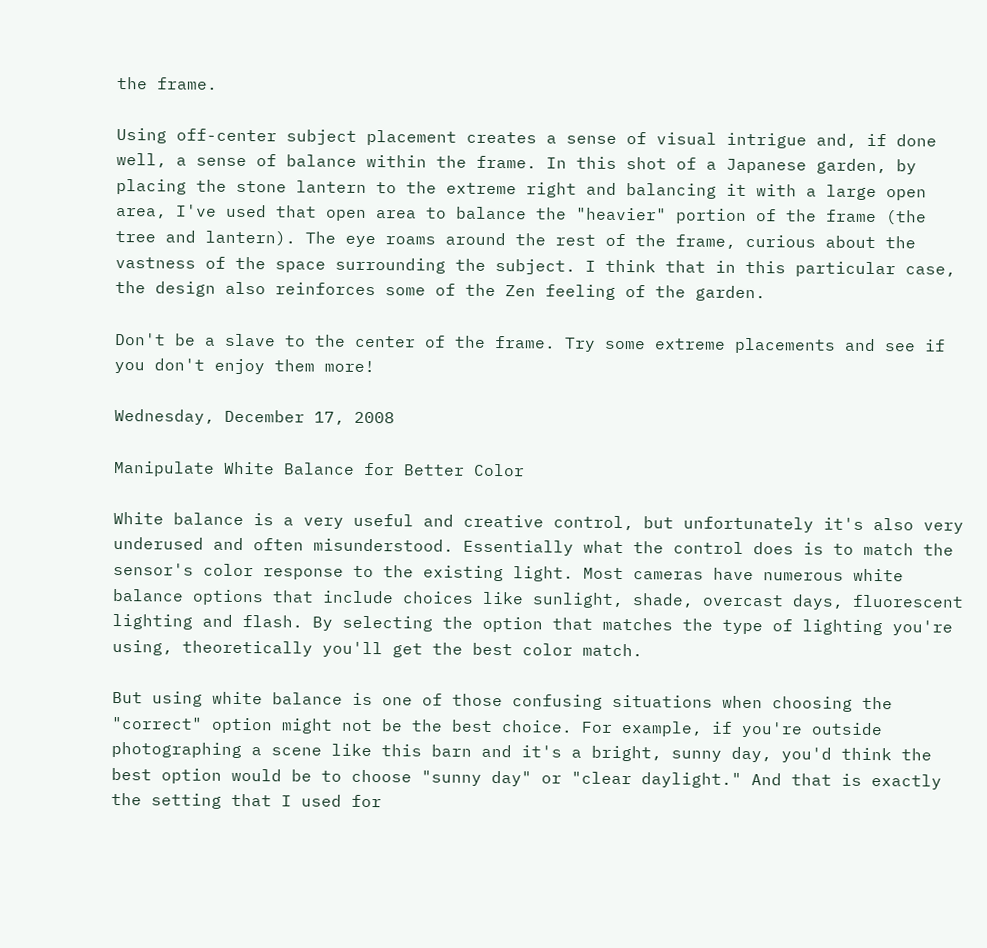the frame.

Using off-center subject placement creates a sense of visual intrigue and, if done well, a sense of balance within the frame. In this shot of a Japanese garden, by placing the stone lantern to the extreme right and balancing it with a large open area, I've used that open area to balance the "heavier" portion of the frame (the tree and lantern). The eye roams around the rest of the frame, curious about the vastness of the space surrounding the subject. I think that in this particular case, the design also reinforces some of the Zen feeling of the garden.

Don't be a slave to the center of the frame. Try some extreme placements and see if you don't enjoy them more!

Wednesday, December 17, 2008

Manipulate White Balance for Better Color

White balance is a very useful and creative control, but unfortunately it's also very underused and often misunderstood. Essentially what the control does is to match the sensor's color response to the existing light. Most cameras have numerous white balance options that include choices like sunlight, shade, overcast days, fluorescent lighting and flash. By selecting the option that matches the type of lighting you're using, theoretically you'll get the best color match.

But using white balance is one of those confusing situations when choosing the "correct" option might not be the best choice. For example, if you're outside photographing a scene like this barn and it's a bright, sunny day, you'd think the best option would be to choose "sunny day" or "clear daylight." And that is exactly the setting that I used for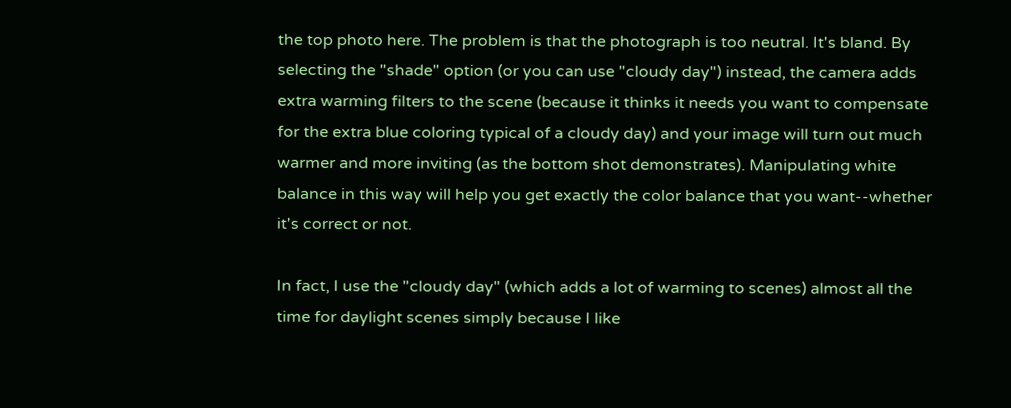the top photo here. The problem is that the photograph is too neutral. It's bland. By selecting the "shade" option (or you can use "cloudy day") instead, the camera adds extra warming filters to the scene (because it thinks it needs you want to compensate for the extra blue coloring typical of a cloudy day) and your image will turn out much warmer and more inviting (as the bottom shot demonstrates). Manipulating white balance in this way will help you get exactly the color balance that you want--whether it's correct or not.

In fact, I use the "cloudy day" (which adds a lot of warming to scenes) almost all the time for daylight scenes simply because I like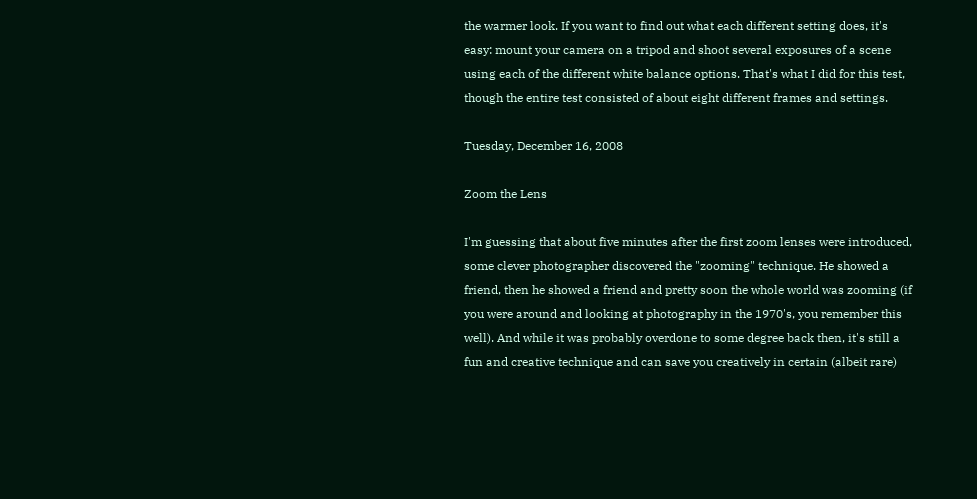the warmer look. If you want to find out what each different setting does, it's easy: mount your camera on a tripod and shoot several exposures of a scene using each of the different white balance options. That's what I did for this test, though the entire test consisted of about eight different frames and settings.

Tuesday, December 16, 2008

Zoom the Lens

I'm guessing that about five minutes after the first zoom lenses were introduced, some clever photographer discovered the "zooming" technique. He showed a friend, then he showed a friend and pretty soon the whole world was zooming (if you were around and looking at photography in the 1970's, you remember this well). And while it was probably overdone to some degree back then, it's still a fun and creative technique and can save you creatively in certain (albeit rare)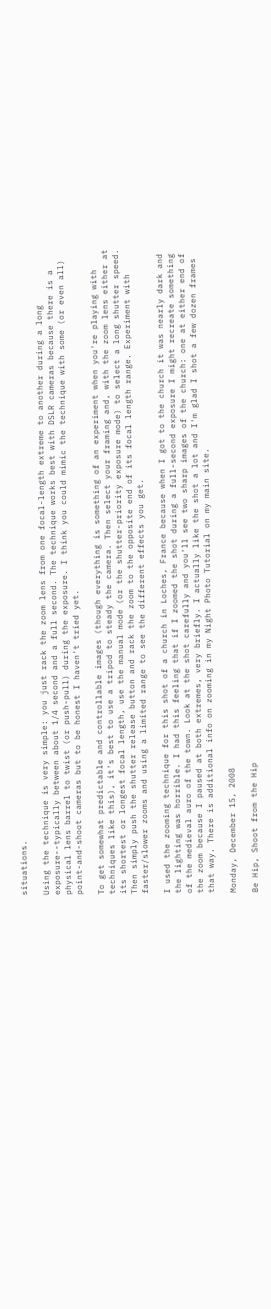situations.

Using the technique is very simple: you just rack the zoom lens from one focal-length extreme to another during a long exposure--typically between about 1/4 second and a full second. The technique works best with DSLR cameras because there is a physical lens barrel to twist (or push-pull) during the exposure. I think you could mimic the technique with some (or even all) point-and-shoot cameras but to be honest I haven't tried yet.

To get somewhat predictable and controllable images (though everything is something of an experiment when you're playing with techniques like this), it's best to use a tripod to steady the camera. Then select your framing and, with the zoom lens either at its shortest or longest focal length, use the manual mode (or the shutter-priority exposure mode) to select a long shutter speed. Then simply push the shutter release button and rack the zoom to the opposite end of its focal length range. Experiment with faster/slower zooms and using a limited range to see the different effects you get.

I used the zooming technique for this shot of a church in Loches, France because when I got to the church it was nearly dark and the lighting was horrible. I had this feeling that if I zoomed the shot during a full-second exposure I might recreate something of the medieval auro of the town. Look at the shot carefully and you'll see two sharp images of the church: one at either end of the zoom because I paused at both extremes, very briefly. I actually like the shot a lot and I'm glad I shot a few dozen frames that way. There is additional info on zooming in my Night Photo Tutorial on my main site.

Monday, December 15, 2008

Be Hip, Shoot from the Hip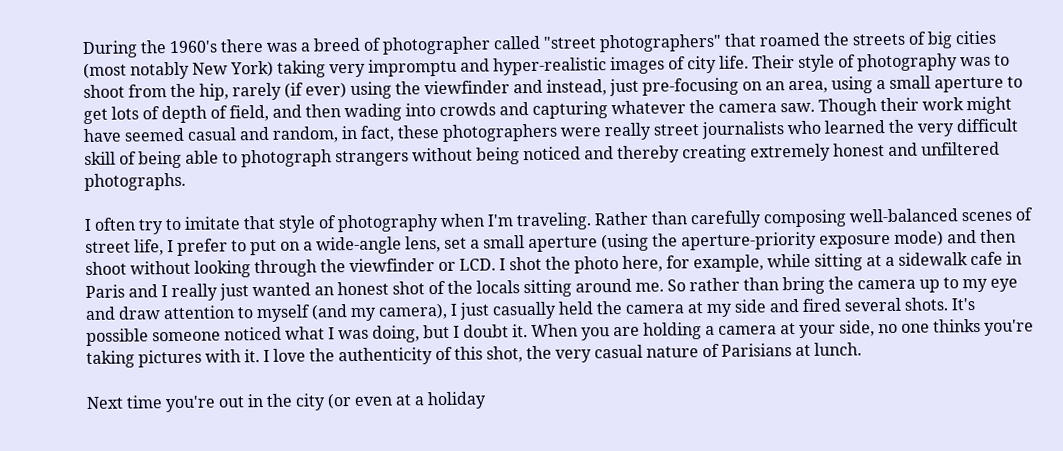During the 1960's there was a breed of photographer called "street photographers" that roamed the streets of big cities (most notably New York) taking very impromptu and hyper-realistic images of city life. Their style of photography was to shoot from the hip, rarely (if ever) using the viewfinder and instead, just pre-focusing on an area, using a small aperture to get lots of depth of field, and then wading into crowds and capturing whatever the camera saw. Though their work might have seemed casual and random, in fact, these photographers were really street journalists who learned the very difficult skill of being able to photograph strangers without being noticed and thereby creating extremely honest and unfiltered photographs.

I often try to imitate that style of photography when I'm traveling. Rather than carefully composing well-balanced scenes of street life, I prefer to put on a wide-angle lens, set a small aperture (using the aperture-priority exposure mode) and then shoot without looking through the viewfinder or LCD. I shot the photo here, for example, while sitting at a sidewalk cafe in Paris and I really just wanted an honest shot of the locals sitting around me. So rather than bring the camera up to my eye and draw attention to myself (and my camera), I just casually held the camera at my side and fired several shots. It's possible someone noticed what I was doing, but I doubt it. When you are holding a camera at your side, no one thinks you're taking pictures with it. I love the authenticity of this shot, the very casual nature of Parisians at lunch.

Next time you're out in the city (or even at a holiday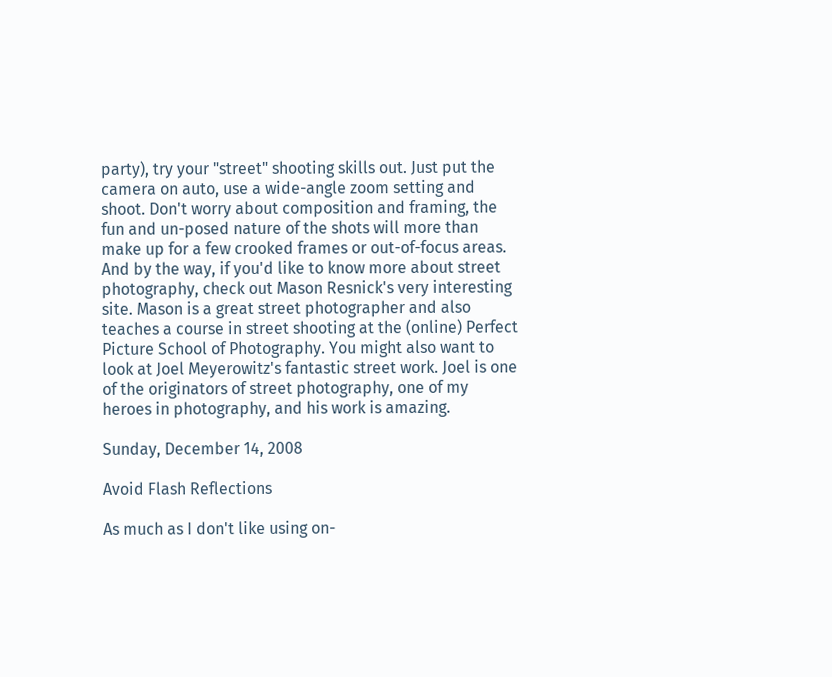party), try your "street" shooting skills out. Just put the camera on auto, use a wide-angle zoom setting and shoot. Don't worry about composition and framing, the fun and un-posed nature of the shots will more than make up for a few crooked frames or out-of-focus areas. And by the way, if you'd like to know more about street photography, check out Mason Resnick's very interesting site. Mason is a great street photographer and also teaches a course in street shooting at the (online) Perfect Picture School of Photography. You might also want to look at Joel Meyerowitz's fantastic street work. Joel is one of the originators of street photography, one of my heroes in photography, and his work is amazing.

Sunday, December 14, 2008

Avoid Flash Reflections

As much as I don't like using on-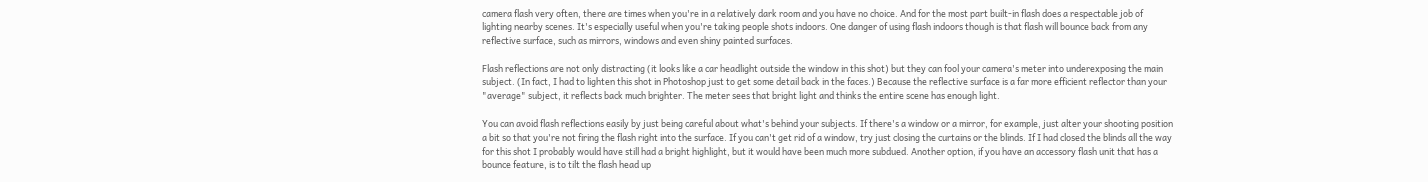camera flash very often, there are times when you're in a relatively dark room and you have no choice. And for the most part built-in flash does a respectable job of lighting nearby scenes. It's especially useful when you're taking people shots indoors. One danger of using flash indoors though is that flash will bounce back from any reflective surface, such as mirrors, windows and even shiny painted surfaces.

Flash reflections are not only distracting (it looks like a car headlight outside the window in this shot) but they can fool your camera's meter into underexposing the main subject. (In fact, I had to lighten this shot in Photoshop just to get some detail back in the faces.) Because the reflective surface is a far more efficient reflector than your "average" subject, it reflects back much brighter. The meter sees that bright light and thinks the entire scene has enough light.

You can avoid flash reflections easily by just being careful about what's behind your subjects. If there's a window or a mirror, for example, just alter your shooting position a bit so that you're not firing the flash right into the surface. If you can't get rid of a window, try just closing the curtains or the blinds. If I had closed the blinds all the way for this shot I probably would have still had a bright highlight, but it would have been much more subdued. Another option, if you have an accessory flash unit that has a bounce feature, is to tilt the flash head up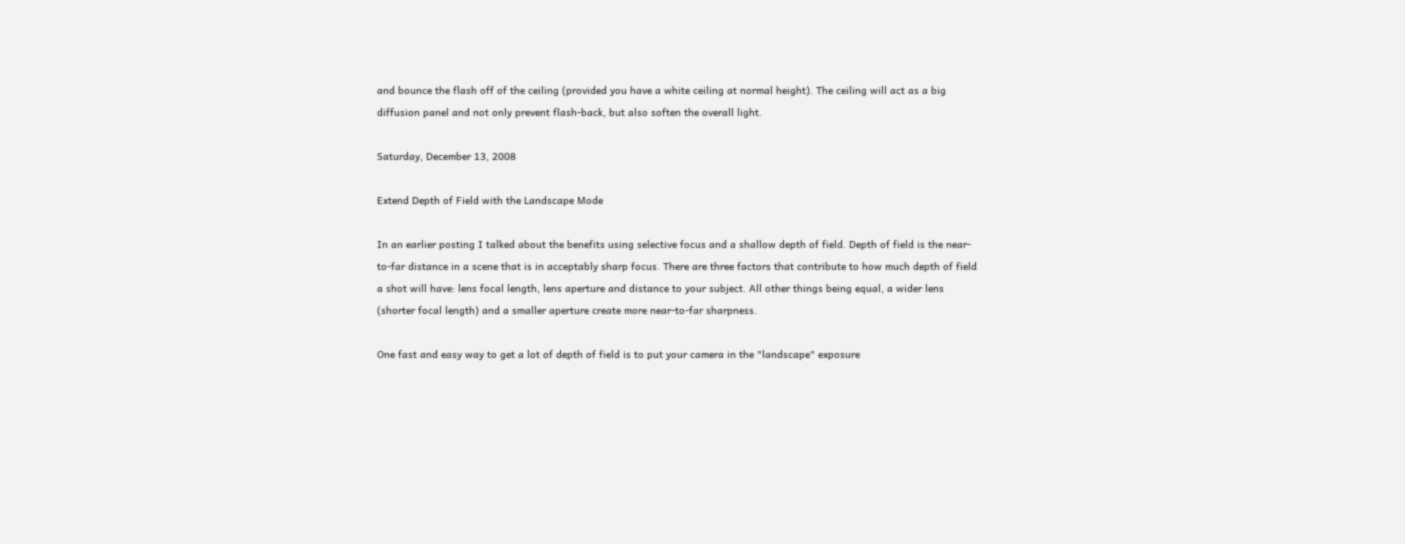and bounce the flash off of the ceiling (provided you have a white ceiling at normal height). The ceiling will act as a big diffusion panel and not only prevent flash-back, but also soften the overall light.

Saturday, December 13, 2008

Extend Depth of Field with the Landscape Mode

In an earlier posting I talked about the benefits using selective focus and a shallow depth of field. Depth of field is the near-to-far distance in a scene that is in acceptably sharp focus. There are three factors that contribute to how much depth of field a shot will have: lens focal length, lens aperture and distance to your subject. All other things being equal, a wider lens (shorter focal length) and a smaller aperture create more near-to-far sharpness.

One fast and easy way to get a lot of depth of field is to put your camera in the "landscape" exposure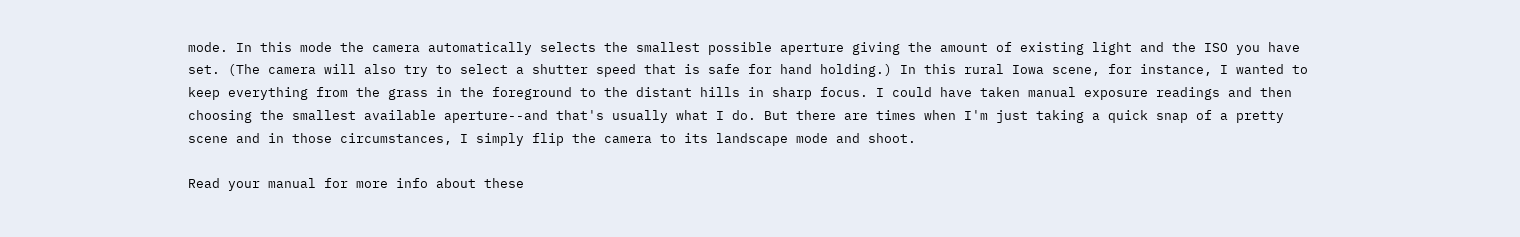mode. In this mode the camera automatically selects the smallest possible aperture giving the amount of existing light and the ISO you have set. (The camera will also try to select a shutter speed that is safe for hand holding.) In this rural Iowa scene, for instance, I wanted to keep everything from the grass in the foreground to the distant hills in sharp focus. I could have taken manual exposure readings and then choosing the smallest available aperture--and that's usually what I do. But there are times when I'm just taking a quick snap of a pretty scene and in those circumstances, I simply flip the camera to its landscape mode and shoot.

Read your manual for more info about these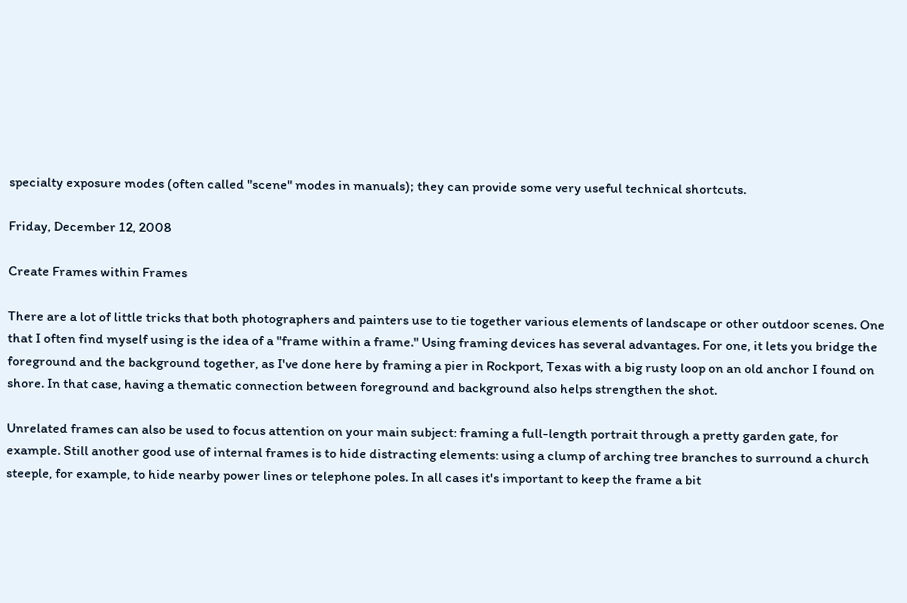specialty exposure modes (often called "scene" modes in manuals); they can provide some very useful technical shortcuts.

Friday, December 12, 2008

Create Frames within Frames

There are a lot of little tricks that both photographers and painters use to tie together various elements of landscape or other outdoor scenes. One that I often find myself using is the idea of a "frame within a frame." Using framing devices has several advantages. For one, it lets you bridge the foreground and the background together, as I've done here by framing a pier in Rockport, Texas with a big rusty loop on an old anchor I found on shore. In that case, having a thematic connection between foreground and background also helps strengthen the shot.

Unrelated frames can also be used to focus attention on your main subject: framing a full-length portrait through a pretty garden gate, for example. Still another good use of internal frames is to hide distracting elements: using a clump of arching tree branches to surround a church steeple, for example, to hide nearby power lines or telephone poles. In all cases it's important to keep the frame a bit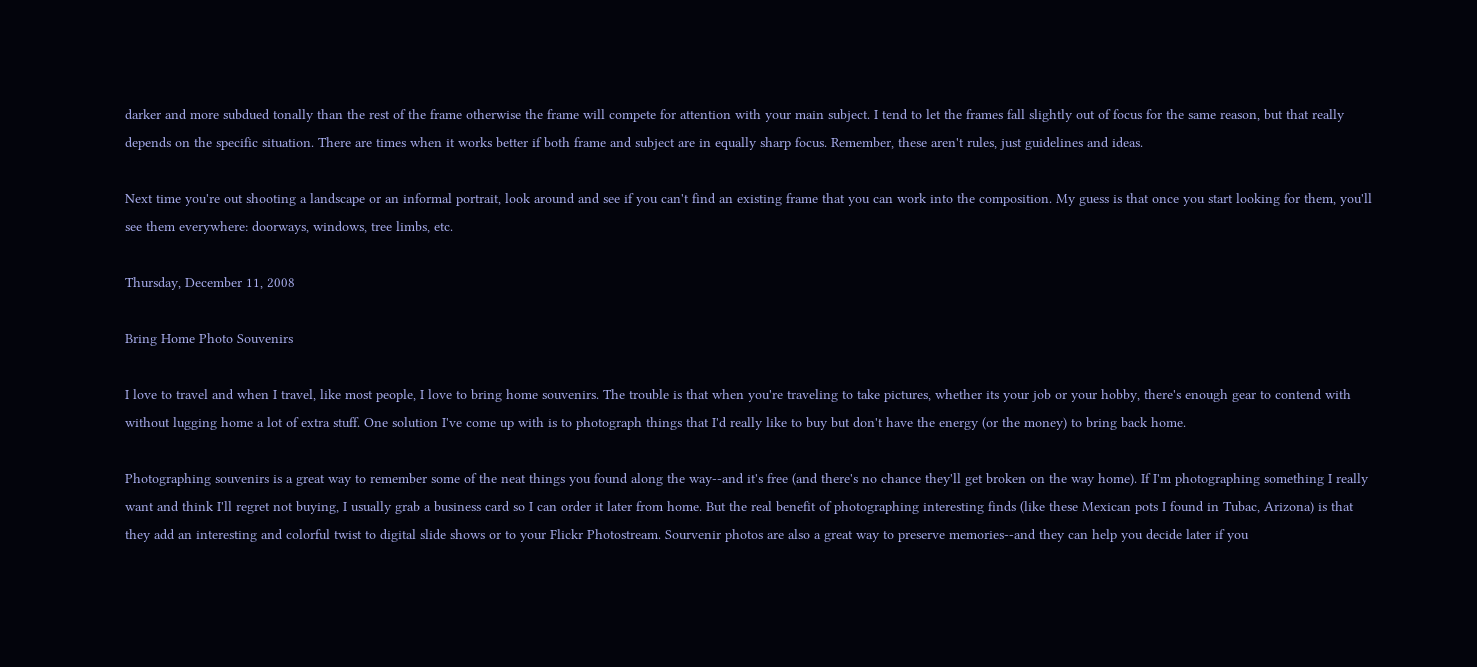darker and more subdued tonally than the rest of the frame otherwise the frame will compete for attention with your main subject. I tend to let the frames fall slightly out of focus for the same reason, but that really depends on the specific situation. There are times when it works better if both frame and subject are in equally sharp focus. Remember, these aren't rules, just guidelines and ideas.

Next time you're out shooting a landscape or an informal portrait, look around and see if you can't find an existing frame that you can work into the composition. My guess is that once you start looking for them, you'll see them everywhere: doorways, windows, tree limbs, etc.

Thursday, December 11, 2008

Bring Home Photo Souvenirs

I love to travel and when I travel, like most people, I love to bring home souvenirs. The trouble is that when you're traveling to take pictures, whether its your job or your hobby, there's enough gear to contend with without lugging home a lot of extra stuff. One solution I've come up with is to photograph things that I'd really like to buy but don't have the energy (or the money) to bring back home.

Photographing souvenirs is a great way to remember some of the neat things you found along the way--and it's free (and there's no chance they'll get broken on the way home). If I'm photographing something I really want and think I'll regret not buying, I usually grab a business card so I can order it later from home. But the real benefit of photographing interesting finds (like these Mexican pots I found in Tubac, Arizona) is that they add an interesting and colorful twist to digital slide shows or to your Flickr Photostream. Sourvenir photos are also a great way to preserve memories--and they can help you decide later if you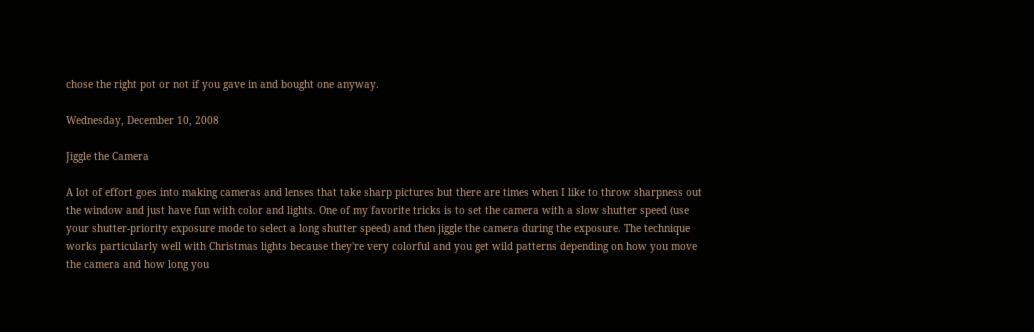chose the right pot or not if you gave in and bought one anyway.

Wednesday, December 10, 2008

Jiggle the Camera

A lot of effort goes into making cameras and lenses that take sharp pictures but there are times when I like to throw sharpness out the window and just have fun with color and lights. One of my favorite tricks is to set the camera with a slow shutter speed (use your shutter-priority exposure mode to select a long shutter speed) and then jiggle the camera during the exposure. The technique works particularly well with Christmas lights because they're very colorful and you get wild patterns depending on how you move the camera and how long you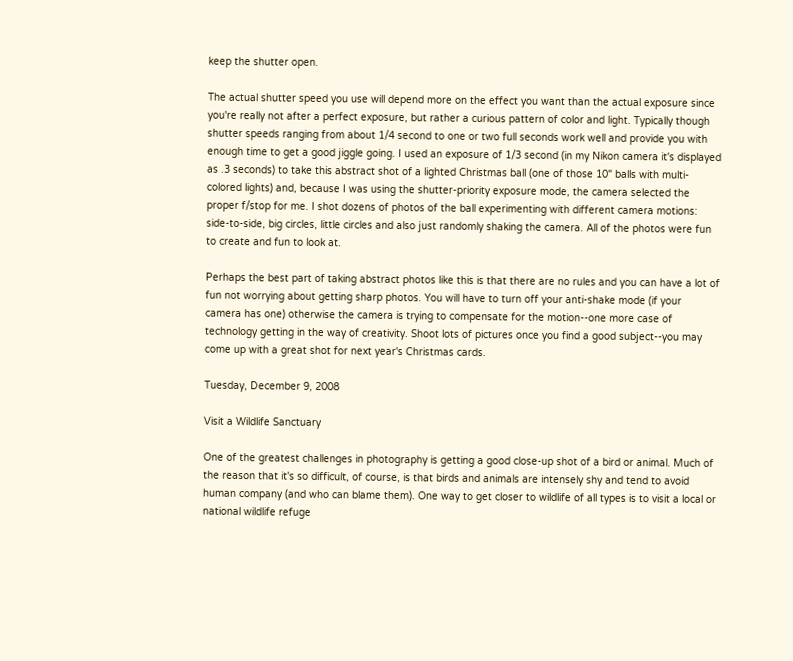keep the shutter open.

The actual shutter speed you use will depend more on the effect you want than the actual exposure since you're really not after a perfect exposure, but rather a curious pattern of color and light. Typically though shutter speeds ranging from about 1/4 second to one or two full seconds work well and provide you with enough time to get a good jiggle going. I used an exposure of 1/3 second (in my Nikon camera it's displayed as .3 seconds) to take this abstract shot of a lighted Christmas ball (one of those 10" balls with multi-colored lights) and, because I was using the shutter-priority exposure mode, the camera selected the proper f/stop for me. I shot dozens of photos of the ball experimenting with different camera motions: side-to-side, big circles, little circles and also just randomly shaking the camera. All of the photos were fun to create and fun to look at.

Perhaps the best part of taking abstract photos like this is that there are no rules and you can have a lot of fun not worrying about getting sharp photos. You will have to turn off your anti-shake mode (if your camera has one) otherwise the camera is trying to compensate for the motion--one more case of technology getting in the way of creativity. Shoot lots of pictures once you find a good subject--you may come up with a great shot for next year's Christmas cards.

Tuesday, December 9, 2008

Visit a Wildlife Sanctuary

One of the greatest challenges in photography is getting a good close-up shot of a bird or animal. Much of the reason that it's so difficult, of course, is that birds and animals are intensely shy and tend to avoid human company (and who can blame them). One way to get closer to wildlife of all types is to visit a local or national wildlife refuge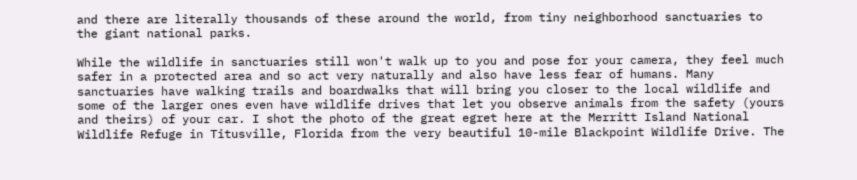and there are literally thousands of these around the world, from tiny neighborhood sanctuaries to the giant national parks.

While the wildlife in sanctuaries still won't walk up to you and pose for your camera, they feel much safer in a protected area and so act very naturally and also have less fear of humans. Many sanctuaries have walking trails and boardwalks that will bring you closer to the local wildlife and some of the larger ones even have wildlife drives that let you observe animals from the safety (yours and theirs) of your car. I shot the photo of the great egret here at the Merritt Island National Wildlife Refuge in Titusville, Florida from the very beautiful 10-mile Blackpoint Wildlife Drive. The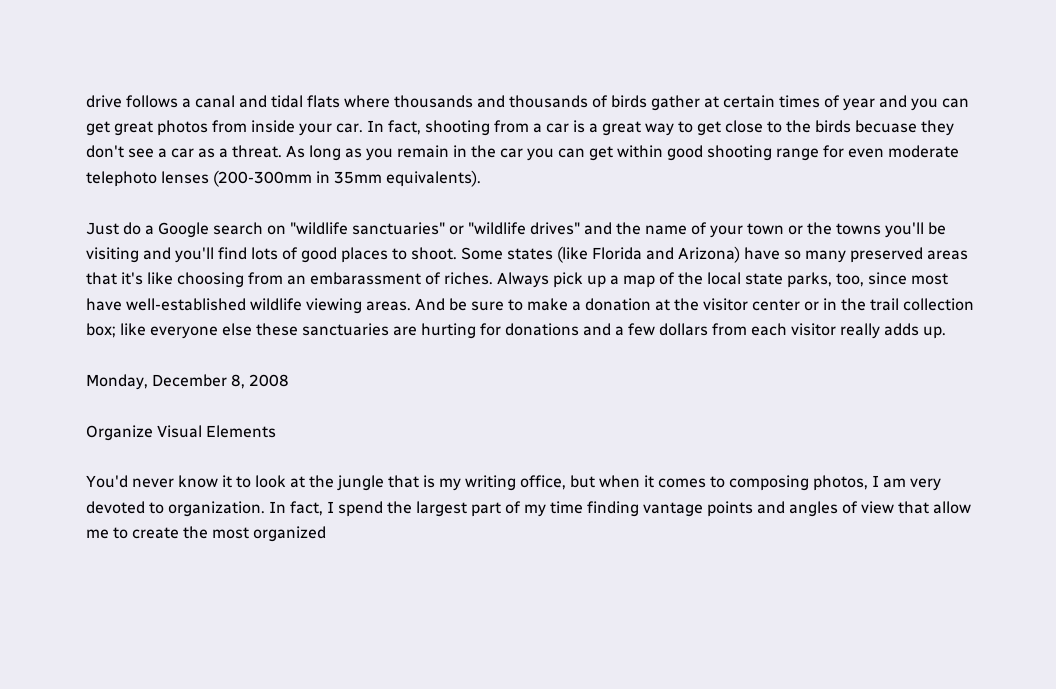drive follows a canal and tidal flats where thousands and thousands of birds gather at certain times of year and you can get great photos from inside your car. In fact, shooting from a car is a great way to get close to the birds becuase they don't see a car as a threat. As long as you remain in the car you can get within good shooting range for even moderate telephoto lenses (200-300mm in 35mm equivalents).

Just do a Google search on "wildlife sanctuaries" or "wildlife drives" and the name of your town or the towns you'll be visiting and you'll find lots of good places to shoot. Some states (like Florida and Arizona) have so many preserved areas that it's like choosing from an embarassment of riches. Always pick up a map of the local state parks, too, since most have well-established wildlife viewing areas. And be sure to make a donation at the visitor center or in the trail collection box; like everyone else these sanctuaries are hurting for donations and a few dollars from each visitor really adds up.

Monday, December 8, 2008

Organize Visual Elements

You'd never know it to look at the jungle that is my writing office, but when it comes to composing photos, I am very devoted to organization. In fact, I spend the largest part of my time finding vantage points and angles of view that allow me to create the most organized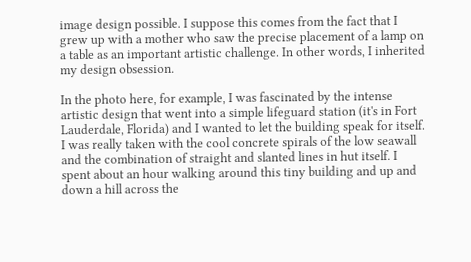image design possible. I suppose this comes from the fact that I grew up with a mother who saw the precise placement of a lamp on a table as an important artistic challenge. In other words, I inherited my design obsession.

In the photo here, for example, I was fascinated by the intense artistic design that went into a simple lifeguard station (it's in Fort Lauderdale, Florida) and I wanted to let the building speak for itself. I was really taken with the cool concrete spirals of the low seawall and the combination of straight and slanted lines in hut itself. I spent about an hour walking around this tiny building and up and down a hill across the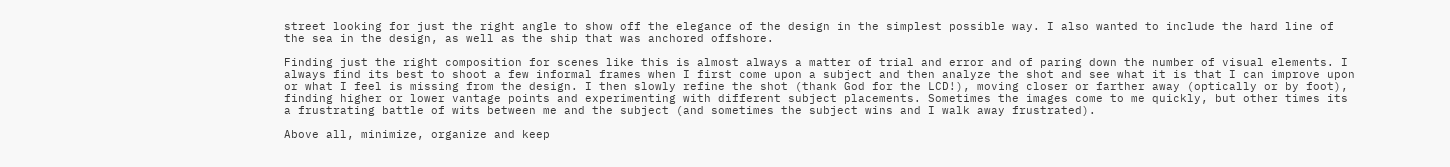street looking for just the right angle to show off the elegance of the design in the simplest possible way. I also wanted to include the hard line of the sea in the design, as well as the ship that was anchored offshore.

Finding just the right composition for scenes like this is almost always a matter of trial and error and of paring down the number of visual elements. I always find its best to shoot a few informal frames when I first come upon a subject and then analyze the shot and see what it is that I can improve upon or what I feel is missing from the design. I then slowly refine the shot (thank God for the LCD!), moving closer or farther away (optically or by foot), finding higher or lower vantage points and experimenting with different subject placements. Sometimes the images come to me quickly, but other times its a frustrating battle of wits between me and the subject (and sometimes the subject wins and I walk away frustrated).

Above all, minimize, organize and keep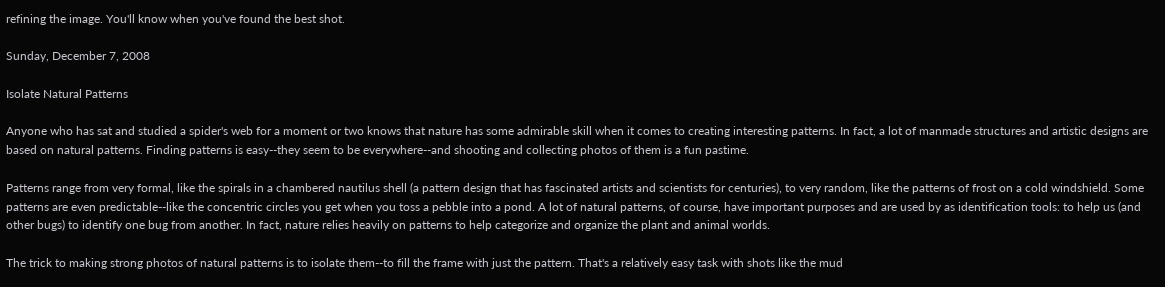refining the image. You'll know when you've found the best shot.

Sunday, December 7, 2008

Isolate Natural Patterns

Anyone who has sat and studied a spider's web for a moment or two knows that nature has some admirable skill when it comes to creating interesting patterns. In fact, a lot of manmade structures and artistic designs are based on natural patterns. Finding patterns is easy--they seem to be everywhere--and shooting and collecting photos of them is a fun pastime.

Patterns range from very formal, like the spirals in a chambered nautilus shell (a pattern design that has fascinated artists and scientists for centuries), to very random, like the patterns of frost on a cold windshield. Some patterns are even predictable--like the concentric circles you get when you toss a pebble into a pond. A lot of natural patterns, of course, have important purposes and are used by as identification tools: to help us (and other bugs) to identify one bug from another. In fact, nature relies heavily on patterns to help categorize and organize the plant and animal worlds.

The trick to making strong photos of natural patterns is to isolate them--to fill the frame with just the pattern. That's a relatively easy task with shots like the mud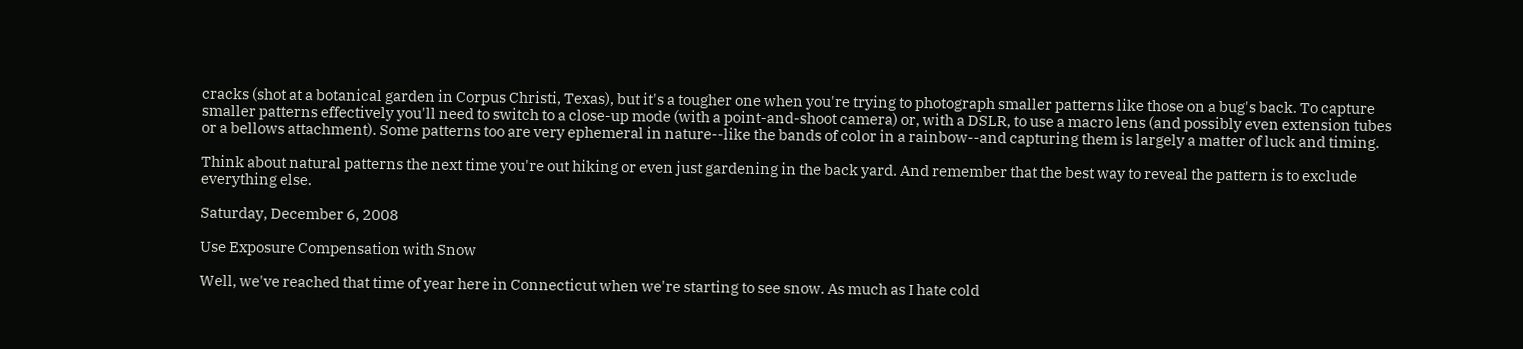cracks (shot at a botanical garden in Corpus Christi, Texas), but it's a tougher one when you're trying to photograph smaller patterns like those on a bug's back. To capture smaller patterns effectively you'll need to switch to a close-up mode (with a point-and-shoot camera) or, with a DSLR, to use a macro lens (and possibly even extension tubes or a bellows attachment). Some patterns too are very ephemeral in nature--like the bands of color in a rainbow--and capturing them is largely a matter of luck and timing.

Think about natural patterns the next time you're out hiking or even just gardening in the back yard. And remember that the best way to reveal the pattern is to exclude everything else.

Saturday, December 6, 2008

Use Exposure Compensation with Snow

Well, we've reached that time of year here in Connecticut when we're starting to see snow. As much as I hate cold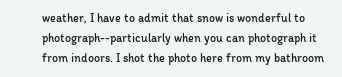weather, I have to admit that snow is wonderful to photograph--particularly when you can photograph it from indoors. I shot the photo here from my bathroom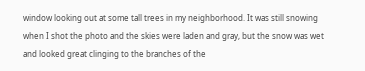window looking out at some tall trees in my neighborhood. It was still snowing when I shot the photo and the skies were laden and gray, but the snow was wet and looked great clinging to the branches of the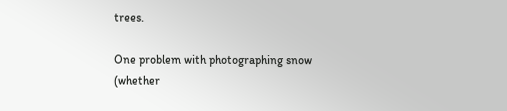trees.

One problem with photographing snow (whether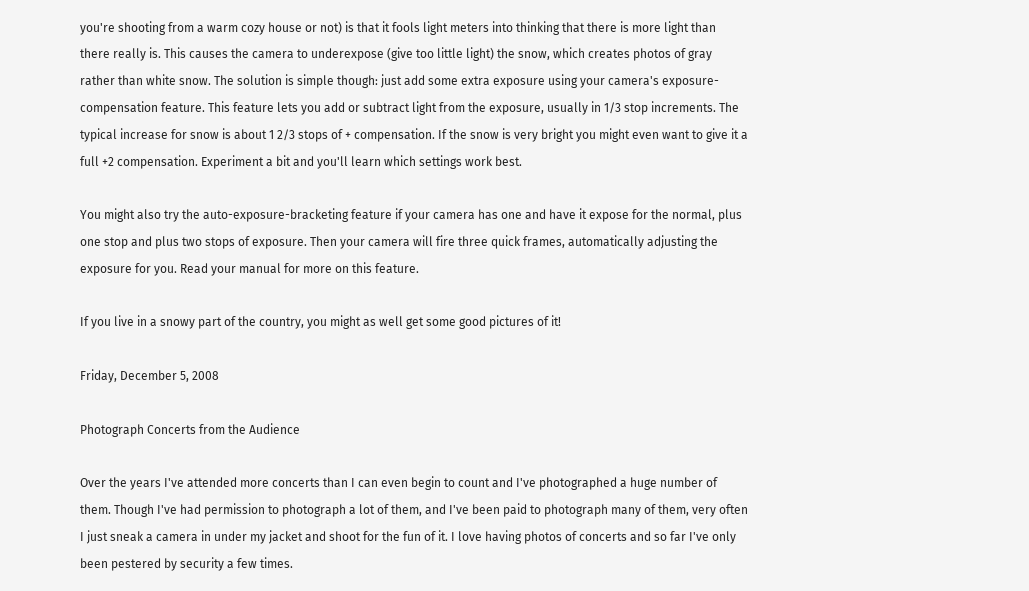you're shooting from a warm cozy house or not) is that it fools light meters into thinking that there is more light than there really is. This causes the camera to underexpose (give too little light) the snow, which creates photos of gray rather than white snow. The solution is simple though: just add some extra exposure using your camera's exposure-compensation feature. This feature lets you add or subtract light from the exposure, usually in 1/3 stop increments. The typical increase for snow is about 1 2/3 stops of + compensation. If the snow is very bright you might even want to give it a full +2 compensation. Experiment a bit and you'll learn which settings work best.

You might also try the auto-exposure-bracketing feature if your camera has one and have it expose for the normal, plus one stop and plus two stops of exposure. Then your camera will fire three quick frames, automatically adjusting the exposure for you. Read your manual for more on this feature.

If you live in a snowy part of the country, you might as well get some good pictures of it!

Friday, December 5, 2008

Photograph Concerts from the Audience

Over the years I've attended more concerts than I can even begin to count and I've photographed a huge number of them. Though I've had permission to photograph a lot of them, and I've been paid to photograph many of them, very often I just sneak a camera in under my jacket and shoot for the fun of it. I love having photos of concerts and so far I've only been pestered by security a few times.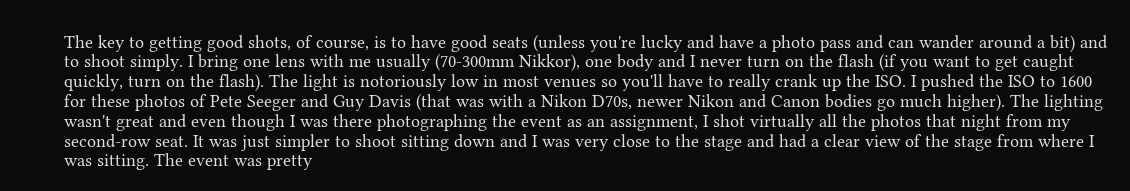The key to getting good shots, of course, is to have good seats (unless you're lucky and have a photo pass and can wander around a bit) and to shoot simply. I bring one lens with me usually (70-300mm Nikkor), one body and I never turn on the flash (if you want to get caught quickly, turn on the flash). The light is notoriously low in most venues so you'll have to really crank up the ISO. I pushed the ISO to 1600 for these photos of Pete Seeger and Guy Davis (that was with a Nikon D70s, newer Nikon and Canon bodies go much higher). The lighting wasn't great and even though I was there photographing the event as an assignment, I shot virtually all the photos that night from my second-row seat. It was just simpler to shoot sitting down and I was very close to the stage and had a clear view of the stage from where I was sitting. The event was pretty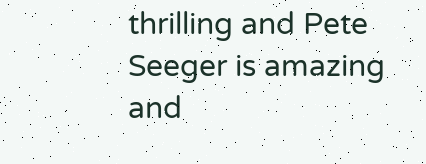thrilling and Pete Seeger is amazing and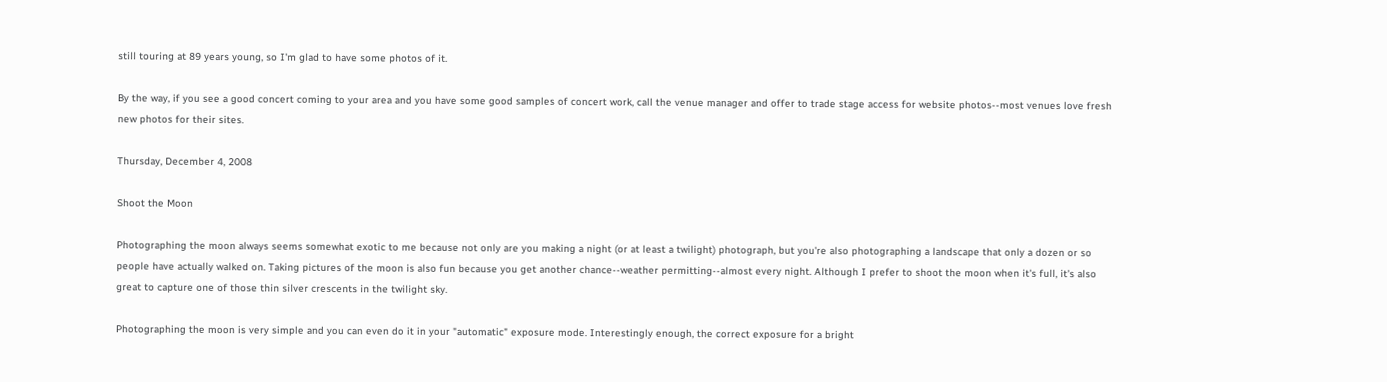still touring at 89 years young, so I'm glad to have some photos of it.

By the way, if you see a good concert coming to your area and you have some good samples of concert work, call the venue manager and offer to trade stage access for website photos--most venues love fresh new photos for their sites.

Thursday, December 4, 2008

Shoot the Moon

Photographing the moon always seems somewhat exotic to me because not only are you making a night (or at least a twilight) photograph, but you're also photographing a landscape that only a dozen or so people have actually walked on. Taking pictures of the moon is also fun because you get another chance--weather permitting--almost every night. Although I prefer to shoot the moon when it's full, it's also great to capture one of those thin silver crescents in the twilight sky.

Photographing the moon is very simple and you can even do it in your "automatic" exposure mode. Interestingly enough, the correct exposure for a bright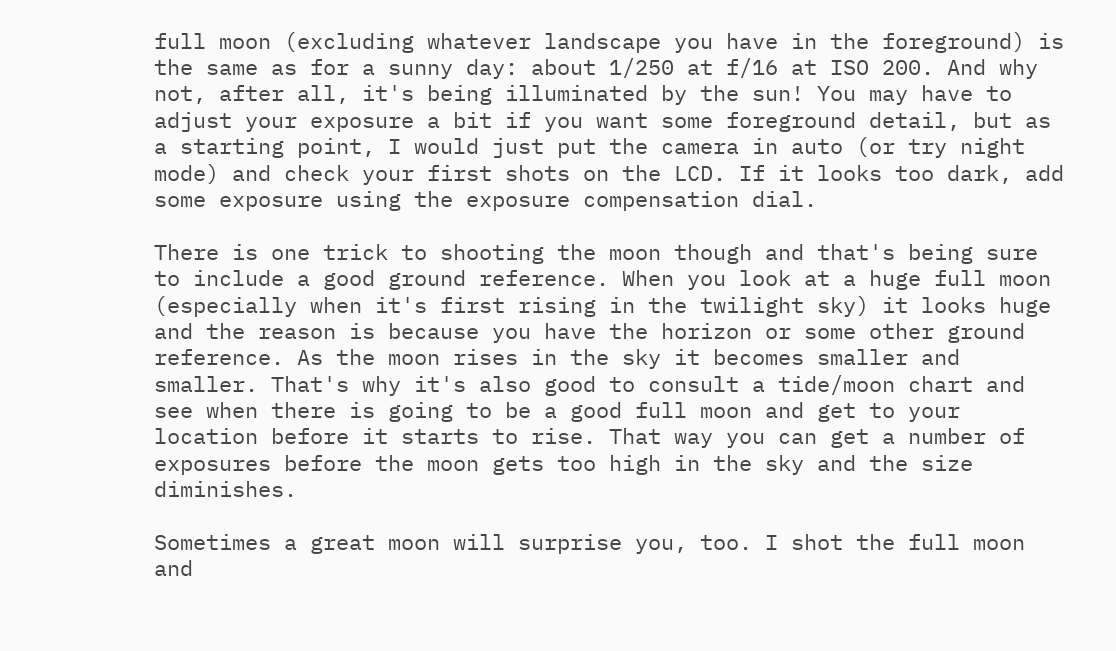full moon (excluding whatever landscape you have in the foreground) is the same as for a sunny day: about 1/250 at f/16 at ISO 200. And why not, after all, it's being illuminated by the sun! You may have to adjust your exposure a bit if you want some foreground detail, but as a starting point, I would just put the camera in auto (or try night mode) and check your first shots on the LCD. If it looks too dark, add some exposure using the exposure compensation dial.

There is one trick to shooting the moon though and that's being sure to include a good ground reference. When you look at a huge full moon (especially when it's first rising in the twilight sky) it looks huge and the reason is because you have the horizon or some other ground reference. As the moon rises in the sky it becomes smaller and smaller. That's why it's also good to consult a tide/moon chart and see when there is going to be a good full moon and get to your location before it starts to rise. That way you can get a number of exposures before the moon gets too high in the sky and the size diminishes.

Sometimes a great moon will surprise you, too. I shot the full moon and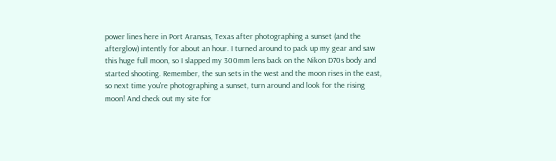power lines here in Port Aransas, Texas after photographing a sunset (and the afterglow) intently for about an hour. I turned around to pack up my gear and saw this huge full moon, so I slapped my 300mm lens back on the Nikon D70s body and started shooting. Remember, the sun sets in the west and the moon rises in the east, so next time you're photographing a sunset, turn around and look for the rising moon! And check out my site for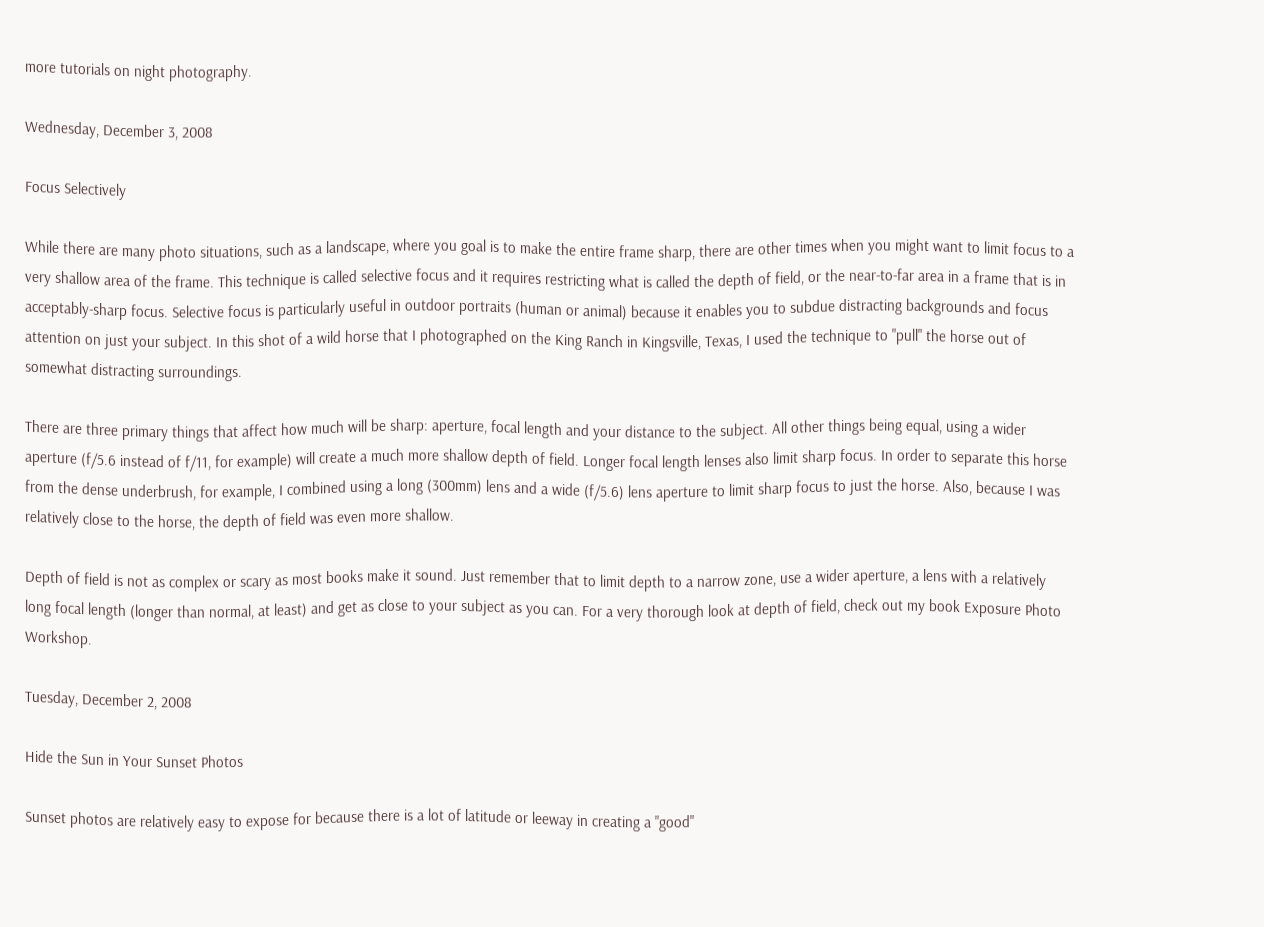more tutorials on night photography.

Wednesday, December 3, 2008

Focus Selectively

While there are many photo situations, such as a landscape, where you goal is to make the entire frame sharp, there are other times when you might want to limit focus to a very shallow area of the frame. This technique is called selective focus and it requires restricting what is called the depth of field, or the near-to-far area in a frame that is in acceptably-sharp focus. Selective focus is particularly useful in outdoor portraits (human or animal) because it enables you to subdue distracting backgrounds and focus attention on just your subject. In this shot of a wild horse that I photographed on the King Ranch in Kingsville, Texas, I used the technique to "pull" the horse out of somewhat distracting surroundings.

There are three primary things that affect how much will be sharp: aperture, focal length and your distance to the subject. All other things being equal, using a wider aperture (f/5.6 instead of f/11, for example) will create a much more shallow depth of field. Longer focal length lenses also limit sharp focus. In order to separate this horse from the dense underbrush, for example, I combined using a long (300mm) lens and a wide (f/5.6) lens aperture to limit sharp focus to just the horse. Also, because I was relatively close to the horse, the depth of field was even more shallow.

Depth of field is not as complex or scary as most books make it sound. Just remember that to limit depth to a narrow zone, use a wider aperture, a lens with a relatively long focal length (longer than normal, at least) and get as close to your subject as you can. For a very thorough look at depth of field, check out my book Exposure Photo Workshop.

Tuesday, December 2, 2008

Hide the Sun in Your Sunset Photos

Sunset photos are relatively easy to expose for because there is a lot of latitude or leeway in creating a "good"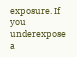exposure. If you underexpose a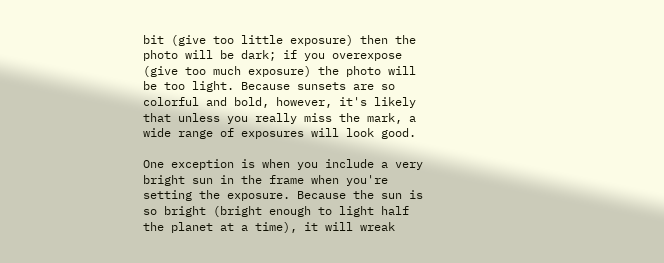bit (give too little exposure) then the photo will be dark; if you overexpose (give too much exposure) the photo will be too light. Because sunsets are so colorful and bold, however, it's likely that unless you really miss the mark, a wide range of exposures will look good.

One exception is when you include a very bright sun in the frame when you're setting the exposure. Because the sun is so bright (bright enough to light half the planet at a time), it will wreak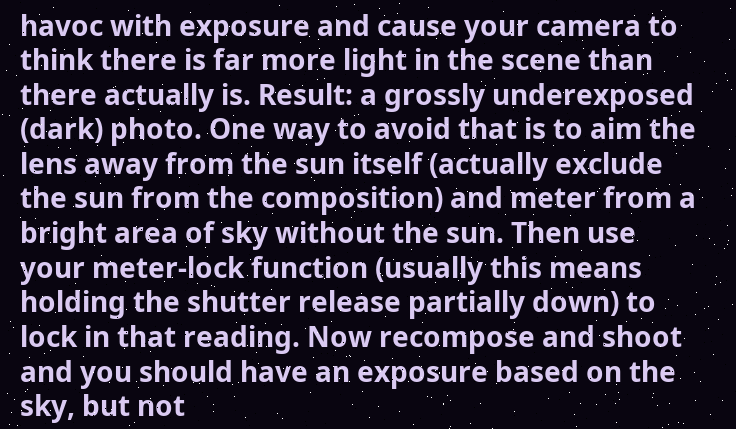havoc with exposure and cause your camera to think there is far more light in the scene than there actually is. Result: a grossly underexposed (dark) photo. One way to avoid that is to aim the lens away from the sun itself (actually exclude the sun from the composition) and meter from a bright area of sky without the sun. Then use your meter-lock function (usually this means holding the shutter release partially down) to lock in that reading. Now recompose and shoot and you should have an exposure based on the sky, but not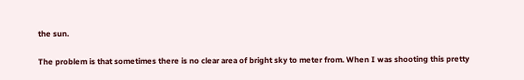the sun.

The problem is that sometimes there is no clear area of bright sky to meter from. When I was shooting this pretty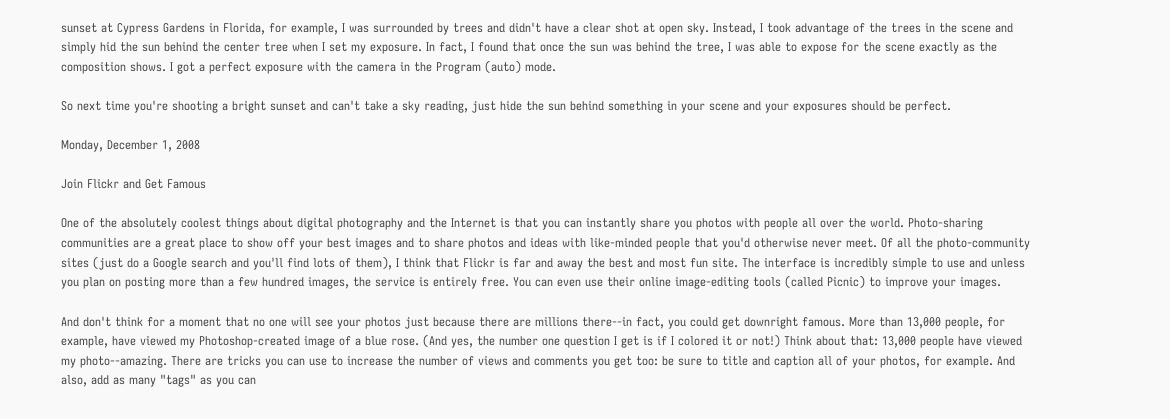sunset at Cypress Gardens in Florida, for example, I was surrounded by trees and didn't have a clear shot at open sky. Instead, I took advantage of the trees in the scene and simply hid the sun behind the center tree when I set my exposure. In fact, I found that once the sun was behind the tree, I was able to expose for the scene exactly as the composition shows. I got a perfect exposure with the camera in the Program (auto) mode.

So next time you're shooting a bright sunset and can't take a sky reading, just hide the sun behind something in your scene and your exposures should be perfect.

Monday, December 1, 2008

Join Flickr and Get Famous

One of the absolutely coolest things about digital photography and the Internet is that you can instantly share you photos with people all over the world. Photo-sharing communities are a great place to show off your best images and to share photos and ideas with like-minded people that you'd otherwise never meet. Of all the photo-community sites (just do a Google search and you'll find lots of them), I think that Flickr is far and away the best and most fun site. The interface is incredibly simple to use and unless you plan on posting more than a few hundred images, the service is entirely free. You can even use their online image-editing tools (called Picnic) to improve your images.

And don't think for a moment that no one will see your photos just because there are millions there--in fact, you could get downright famous. More than 13,000 people, for example, have viewed my Photoshop-created image of a blue rose. (And yes, the number one question I get is if I colored it or not!) Think about that: 13,000 people have viewed my photo--amazing. There are tricks you can use to increase the number of views and comments you get too: be sure to title and caption all of your photos, for example. And also, add as many "tags" as you can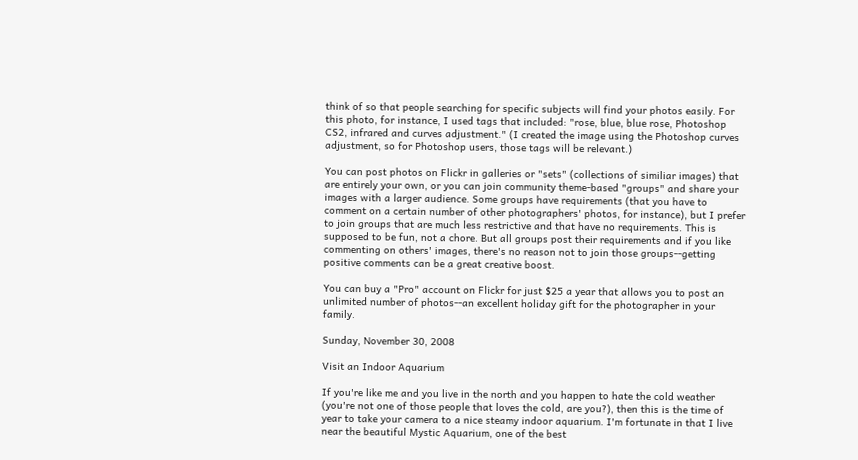think of so that people searching for specific subjects will find your photos easily. For this photo, for instance, I used tags that included: "rose, blue, blue rose, Photoshop CS2, infrared and curves adjustment." (I created the image using the Photoshop curves adjustment, so for Photoshop users, those tags will be relevant.)

You can post photos on Flickr in galleries or "sets" (collections of similiar images) that are entirely your own, or you can join community theme-based "groups" and share your images with a larger audience. Some groups have requirements (that you have to comment on a certain number of other photographers' photos, for instance), but I prefer to join groups that are much less restrictive and that have no requirements. This is supposed to be fun, not a chore. But all groups post their requirements and if you like commenting on others' images, there's no reason not to join those groups--getting positive comments can be a great creative boost.

You can buy a "Pro" account on Flickr for just $25 a year that allows you to post an unlimited number of photos--an excellent holiday gift for the photographer in your family.

Sunday, November 30, 2008

Visit an Indoor Aquarium

If you're like me and you live in the north and you happen to hate the cold weather (you're not one of those people that loves the cold, are you?), then this is the time of year to take your camera to a nice steamy indoor aquarium. I'm fortunate in that I live near the beautiful Mystic Aquarium, one of the best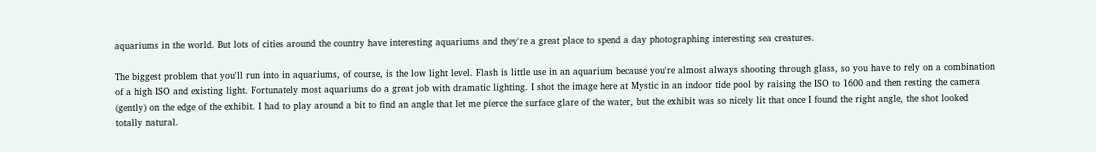aquariums in the world. But lots of cities around the country have interesting aquariums and they're a great place to spend a day photographing interesting sea creatures.

The biggest problem that you'll run into in aquariums, of course, is the low light level. Flash is little use in an aquarium because you're almost always shooting through glass, so you have to rely on a combination of a high ISO and existing light. Fortunately most aquariums do a great job with dramatic lighting. I shot the image here at Mystic in an indoor tide pool by raising the ISO to 1600 and then resting the camera (gently) on the edge of the exhibit. I had to play around a bit to find an angle that let me pierce the surface glare of the water, but the exhibit was so nicely lit that once I found the right angle, the shot looked totally natural.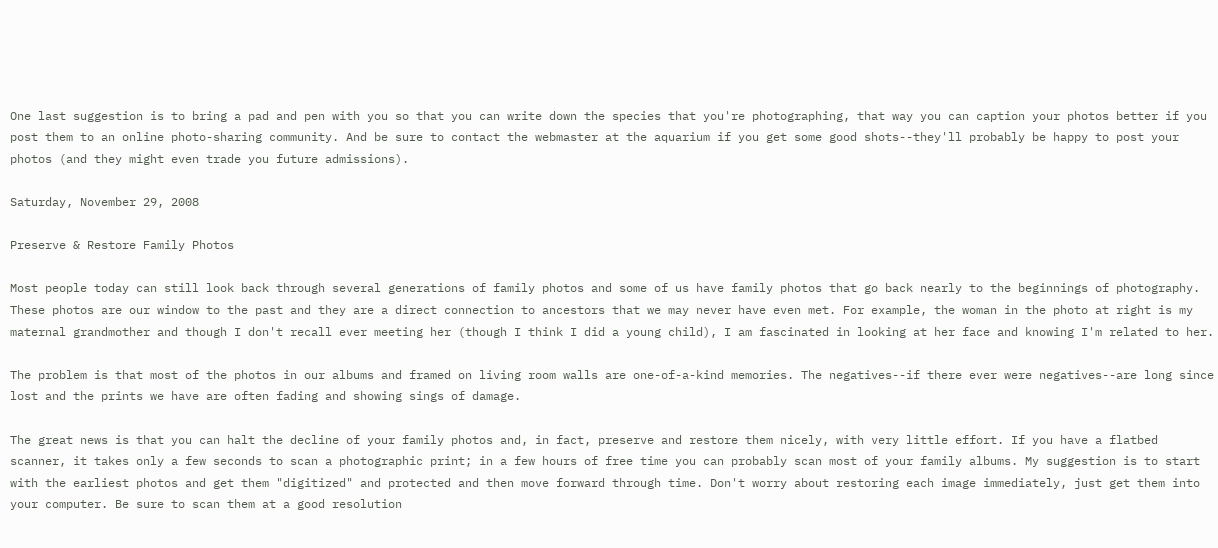One last suggestion is to bring a pad and pen with you so that you can write down the species that you're photographing, that way you can caption your photos better if you post them to an online photo-sharing community. And be sure to contact the webmaster at the aquarium if you get some good shots--they'll probably be happy to post your photos (and they might even trade you future admissions).

Saturday, November 29, 2008

Preserve & Restore Family Photos

Most people today can still look back through several generations of family photos and some of us have family photos that go back nearly to the beginnings of photography. These photos are our window to the past and they are a direct connection to ancestors that we may never have even met. For example, the woman in the photo at right is my maternal grandmother and though I don't recall ever meeting her (though I think I did a young child), I am fascinated in looking at her face and knowing I'm related to her.

The problem is that most of the photos in our albums and framed on living room walls are one-of-a-kind memories. The negatives--if there ever were negatives--are long since lost and the prints we have are often fading and showing sings of damage.

The great news is that you can halt the decline of your family photos and, in fact, preserve and restore them nicely, with very little effort. If you have a flatbed scanner, it takes only a few seconds to scan a photographic print; in a few hours of free time you can probably scan most of your family albums. My suggestion is to start with the earliest photos and get them "digitized" and protected and then move forward through time. Don't worry about restoring each image immediately, just get them into your computer. Be sure to scan them at a good resolution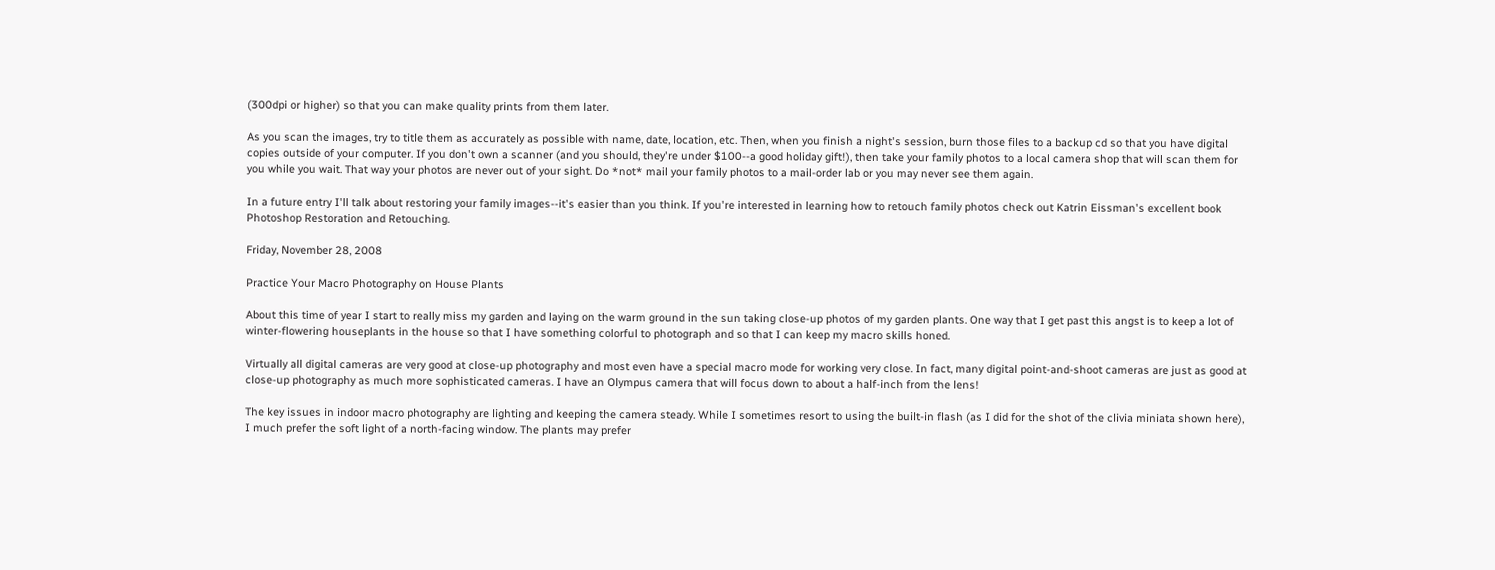(300dpi or higher) so that you can make quality prints from them later.

As you scan the images, try to title them as accurately as possible with name, date, location, etc. Then, when you finish a night's session, burn those files to a backup cd so that you have digital copies outside of your computer. If you don't own a scanner (and you should, they're under $100--a good holiday gift!), then take your family photos to a local camera shop that will scan them for you while you wait. That way your photos are never out of your sight. Do *not* mail your family photos to a mail-order lab or you may never see them again.

In a future entry I'll talk about restoring your family images--it's easier than you think. If you're interested in learning how to retouch family photos check out Katrin Eissman's excellent book Photoshop Restoration and Retouching.

Friday, November 28, 2008

Practice Your Macro Photography on House Plants

About this time of year I start to really miss my garden and laying on the warm ground in the sun taking close-up photos of my garden plants. One way that I get past this angst is to keep a lot of winter-flowering houseplants in the house so that I have something colorful to photograph and so that I can keep my macro skills honed.

Virtually all digital cameras are very good at close-up photography and most even have a special macro mode for working very close. In fact, many digital point-and-shoot cameras are just as good at close-up photography as much more sophisticated cameras. I have an Olympus camera that will focus down to about a half-inch from the lens!

The key issues in indoor macro photography are lighting and keeping the camera steady. While I sometimes resort to using the built-in flash (as I did for the shot of the clivia miniata shown here), I much prefer the soft light of a north-facing window. The plants may prefer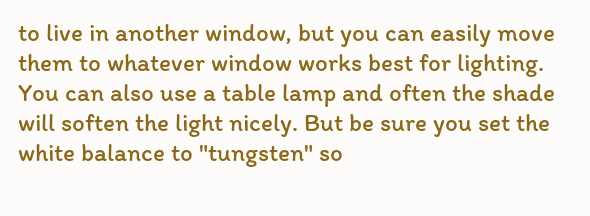to live in another window, but you can easily move them to whatever window works best for lighting. You can also use a table lamp and often the shade will soften the light nicely. But be sure you set the white balance to "tungsten" so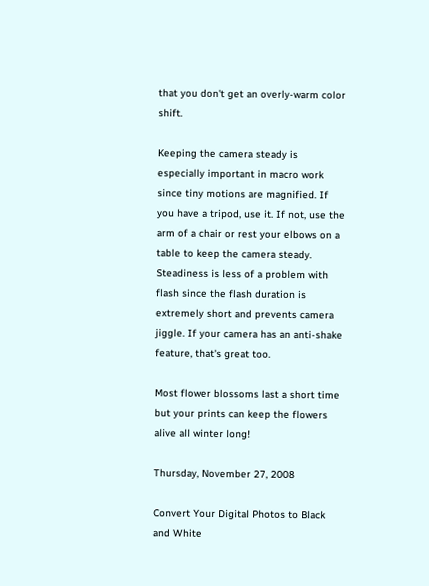that you don't get an overly-warm color shift.

Keeping the camera steady is especially important in macro work since tiny motions are magnified. If you have a tripod, use it. If not, use the arm of a chair or rest your elbows on a table to keep the camera steady. Steadiness is less of a problem with flash since the flash duration is extremely short and prevents camera jiggle. If your camera has an anti-shake feature, that's great too.

Most flower blossoms last a short time but your prints can keep the flowers alive all winter long!

Thursday, November 27, 2008

Convert Your Digital Photos to Black and White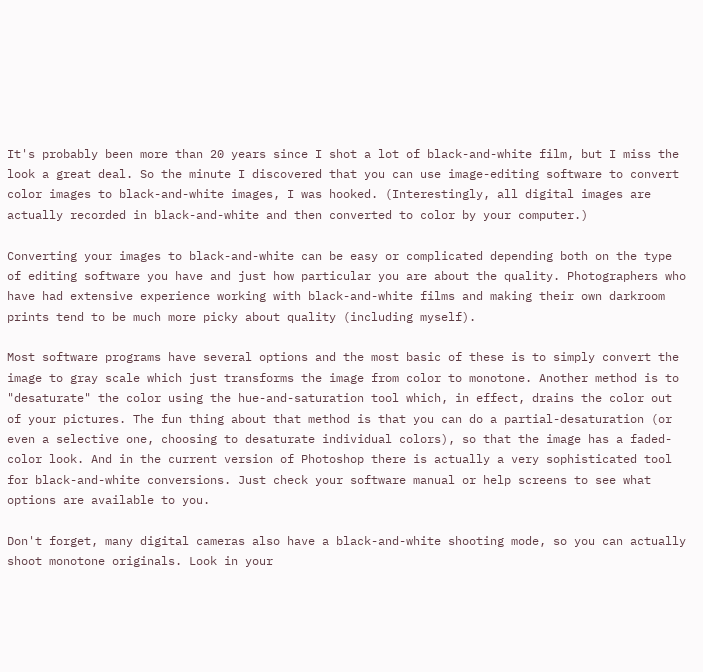It's probably been more than 20 years since I shot a lot of black-and-white film, but I miss the look a great deal. So the minute I discovered that you can use image-editing software to convert color images to black-and-white images, I was hooked. (Interestingly, all digital images are actually recorded in black-and-white and then converted to color by your computer.)

Converting your images to black-and-white can be easy or complicated depending both on the type of editing software you have and just how particular you are about the quality. Photographers who have had extensive experience working with black-and-white films and making their own darkroom prints tend to be much more picky about quality (including myself).

Most software programs have several options and the most basic of these is to simply convert the image to gray scale which just transforms the image from color to monotone. Another method is to "desaturate" the color using the hue-and-saturation tool which, in effect, drains the color out of your pictures. The fun thing about that method is that you can do a partial-desaturation (or even a selective one, choosing to desaturate individual colors), so that the image has a faded-color look. And in the current version of Photoshop there is actually a very sophisticated tool for black-and-white conversions. Just check your software manual or help screens to see what options are available to you.

Don't forget, many digital cameras also have a black-and-white shooting mode, so you can actually shoot monotone originals. Look in your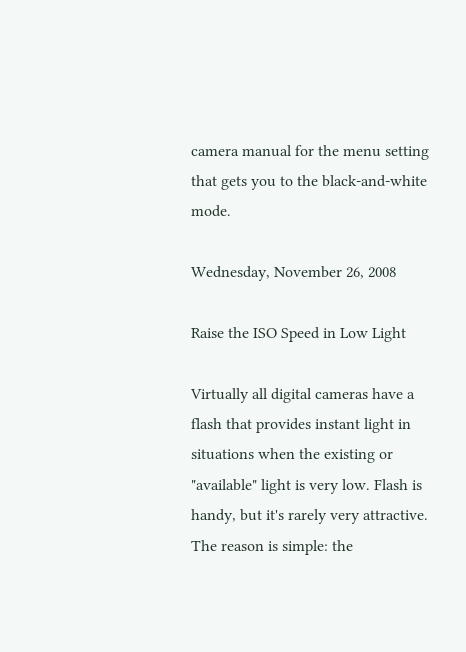camera manual for the menu setting that gets you to the black-and-white mode.

Wednesday, November 26, 2008

Raise the ISO Speed in Low Light

Virtually all digital cameras have a flash that provides instant light in situations when the existing or "available" light is very low. Flash is handy, but it's rarely very attractive. The reason is simple: the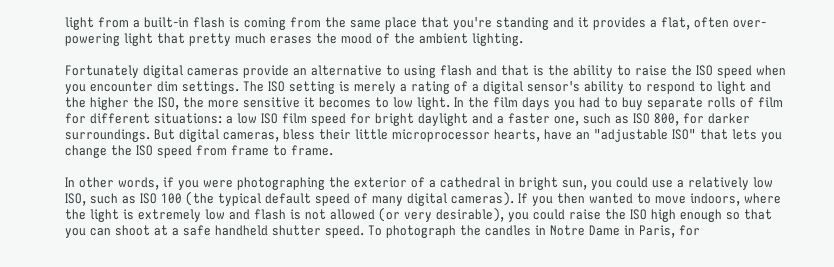light from a built-in flash is coming from the same place that you're standing and it provides a flat, often over-powering light that pretty much erases the mood of the ambient lighting.

Fortunately digital cameras provide an alternative to using flash and that is the ability to raise the ISO speed when you encounter dim settings. The ISO setting is merely a rating of a digital sensor's ability to respond to light and the higher the ISO, the more sensitive it becomes to low light. In the film days you had to buy separate rolls of film for different situations: a low ISO film speed for bright daylight and a faster one, such as ISO 800, for darker surroundings. But digital cameras, bless their little microprocessor hearts, have an "adjustable ISO" that lets you change the ISO speed from frame to frame.

In other words, if you were photographing the exterior of a cathedral in bright sun, you could use a relatively low ISO, such as ISO 100 (the typical default speed of many digital cameras). If you then wanted to move indoors, where the light is extremely low and flash is not allowed (or very desirable), you could raise the ISO high enough so that you can shoot at a safe handheld shutter speed. To photograph the candles in Notre Dame in Paris, for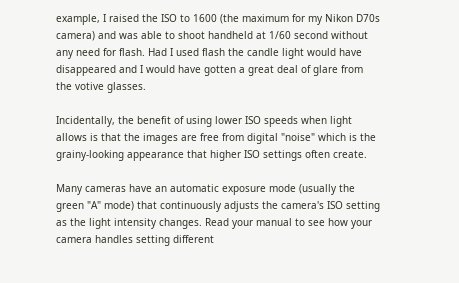example, I raised the ISO to 1600 (the maximum for my Nikon D70s camera) and was able to shoot handheld at 1/60 second without any need for flash. Had I used flash the candle light would have disappeared and I would have gotten a great deal of glare from the votive glasses.

Incidentally, the benefit of using lower ISO speeds when light allows is that the images are free from digital "noise" which is the grainy-looking appearance that higher ISO settings often create.

Many cameras have an automatic exposure mode (usually the green "A" mode) that continuously adjusts the camera's ISO setting as the light intensity changes. Read your manual to see how your camera handles setting different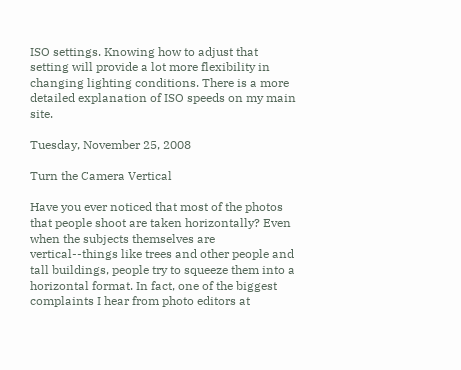ISO settings. Knowing how to adjust that setting will provide a lot more flexibility in changing lighting conditions. There is a more detailed explanation of ISO speeds on my main site.

Tuesday, November 25, 2008

Turn the Camera Vertical

Have you ever noticed that most of the photos that people shoot are taken horizontally? Even when the subjects themselves are vertical--things like trees and other people and tall buildings, people try to squeeze them into a horizontal format. In fact, one of the biggest complaints I hear from photo editors at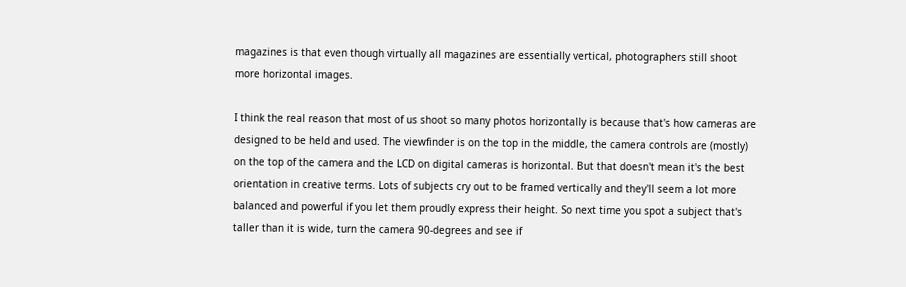magazines is that even though virtually all magazines are essentially vertical, photographers still shoot more horizontal images.

I think the real reason that most of us shoot so many photos horizontally is because that's how cameras are designed to be held and used. The viewfinder is on the top in the middle, the camera controls are (mostly) on the top of the camera and the LCD on digital cameras is horizontal. But that doesn't mean it's the best orientation in creative terms. Lots of subjects cry out to be framed vertically and they'll seem a lot more balanced and powerful if you let them proudly express their height. So next time you spot a subject that's taller than it is wide, turn the camera 90-degrees and see if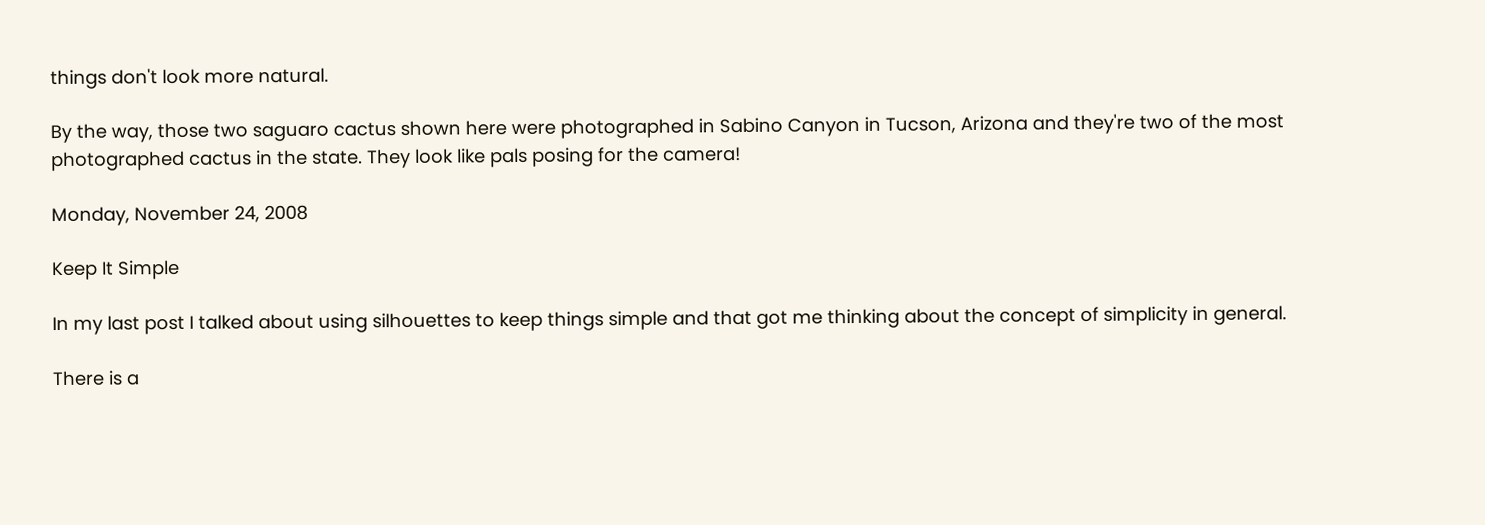things don't look more natural.

By the way, those two saguaro cactus shown here were photographed in Sabino Canyon in Tucson, Arizona and they're two of the most photographed cactus in the state. They look like pals posing for the camera!

Monday, November 24, 2008

Keep It Simple

In my last post I talked about using silhouettes to keep things simple and that got me thinking about the concept of simplicity in general.

There is a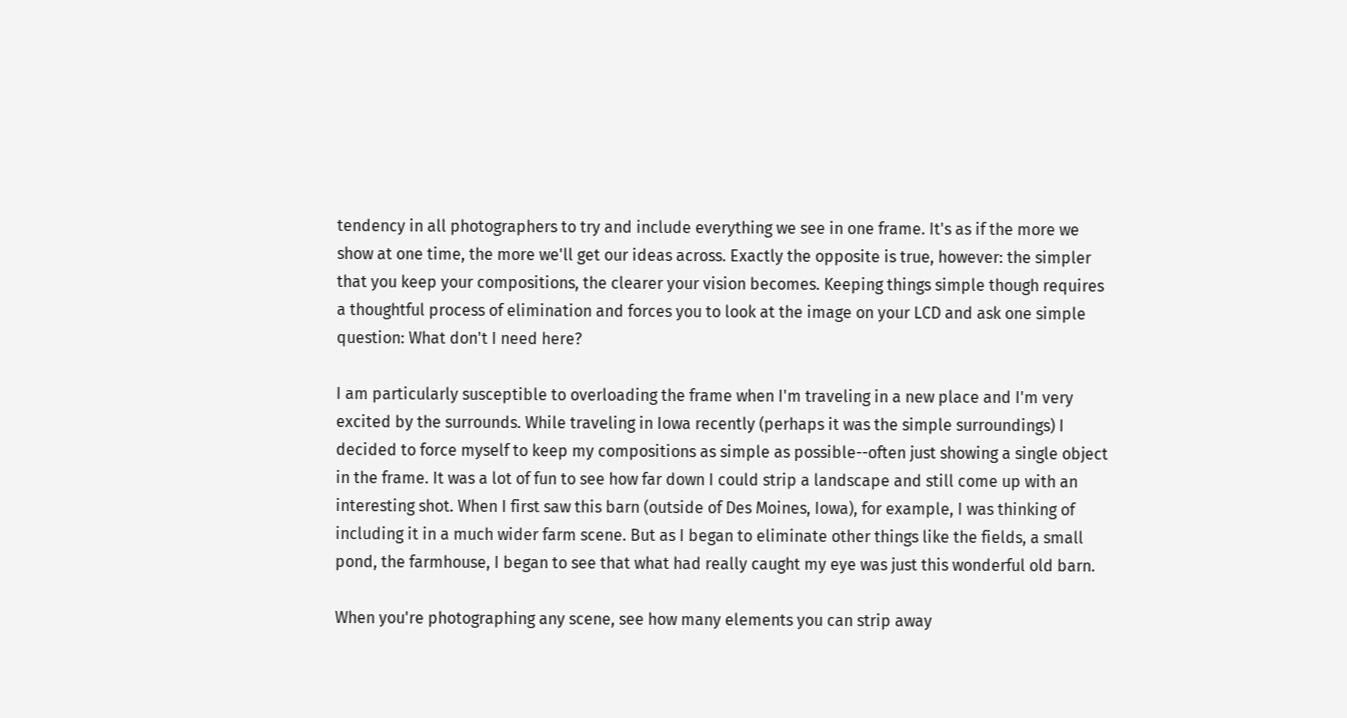tendency in all photographers to try and include everything we see in one frame. It's as if the more we show at one time, the more we'll get our ideas across. Exactly the opposite is true, however: the simpler that you keep your compositions, the clearer your vision becomes. Keeping things simple though requires a thoughtful process of elimination and forces you to look at the image on your LCD and ask one simple question: What don't I need here?

I am particularly susceptible to overloading the frame when I'm traveling in a new place and I'm very excited by the surrounds. While traveling in Iowa recently (perhaps it was the simple surroundings) I decided to force myself to keep my compositions as simple as possible--often just showing a single object in the frame. It was a lot of fun to see how far down I could strip a landscape and still come up with an interesting shot. When I first saw this barn (outside of Des Moines, Iowa), for example, I was thinking of including it in a much wider farm scene. But as I began to eliminate other things like the fields, a small pond, the farmhouse, I began to see that what had really caught my eye was just this wonderful old barn.

When you're photographing any scene, see how many elements you can strip away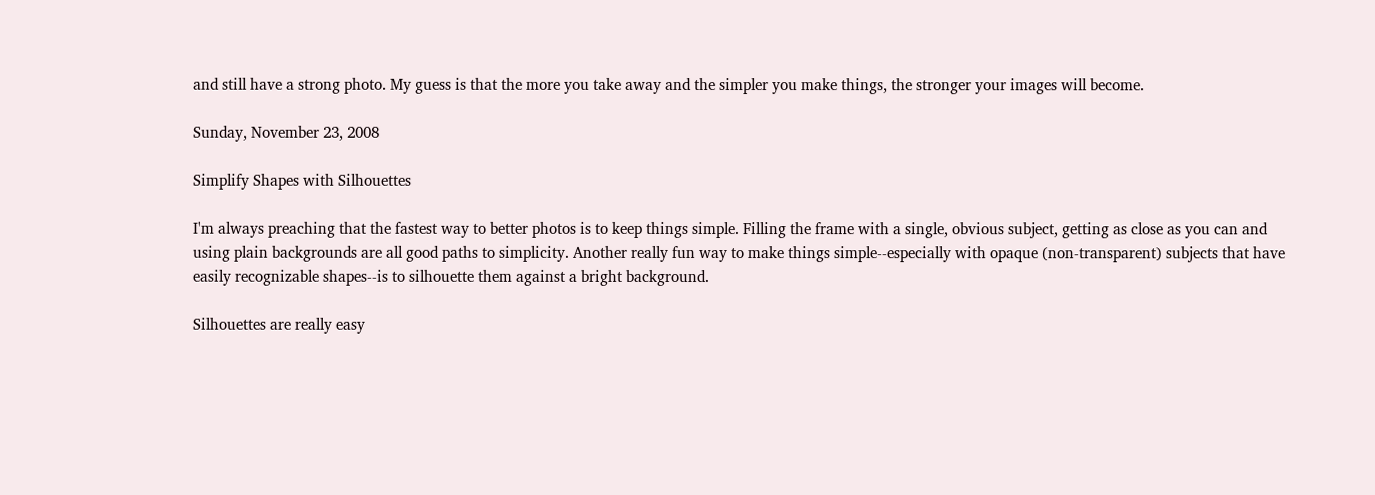and still have a strong photo. My guess is that the more you take away and the simpler you make things, the stronger your images will become.

Sunday, November 23, 2008

Simplify Shapes with Silhouettes

I'm always preaching that the fastest way to better photos is to keep things simple. Filling the frame with a single, obvious subject, getting as close as you can and using plain backgrounds are all good paths to simplicity. Another really fun way to make things simple--especially with opaque (non-transparent) subjects that have easily recognizable shapes--is to silhouette them against a bright background.

Silhouettes are really easy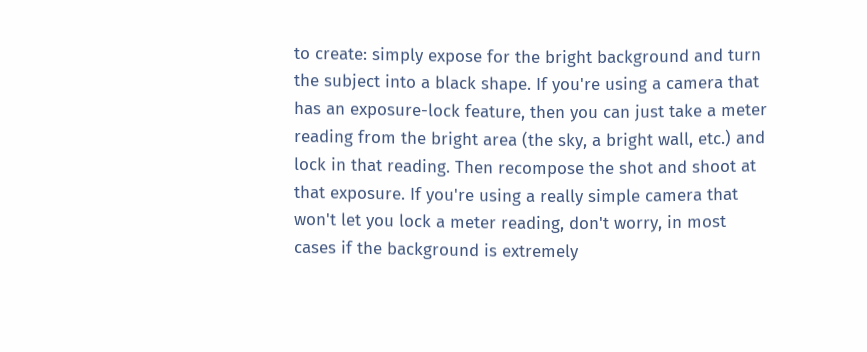to create: simply expose for the bright background and turn the subject into a black shape. If you're using a camera that has an exposure-lock feature, then you can just take a meter reading from the bright area (the sky, a bright wall, etc.) and lock in that reading. Then recompose the shot and shoot at that exposure. If you're using a really simple camera that won't let you lock a meter reading, don't worry, in most cases if the background is extremely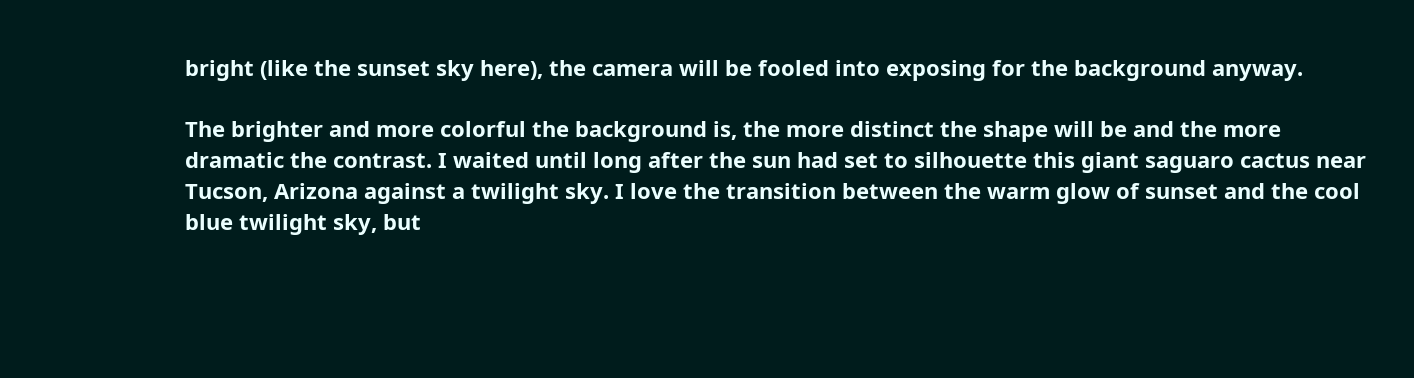bright (like the sunset sky here), the camera will be fooled into exposing for the background anyway.

The brighter and more colorful the background is, the more distinct the shape will be and the more dramatic the contrast. I waited until long after the sun had set to silhouette this giant saguaro cactus near Tucson, Arizona against a twilight sky. I love the transition between the warm glow of sunset and the cool blue twilight sky, but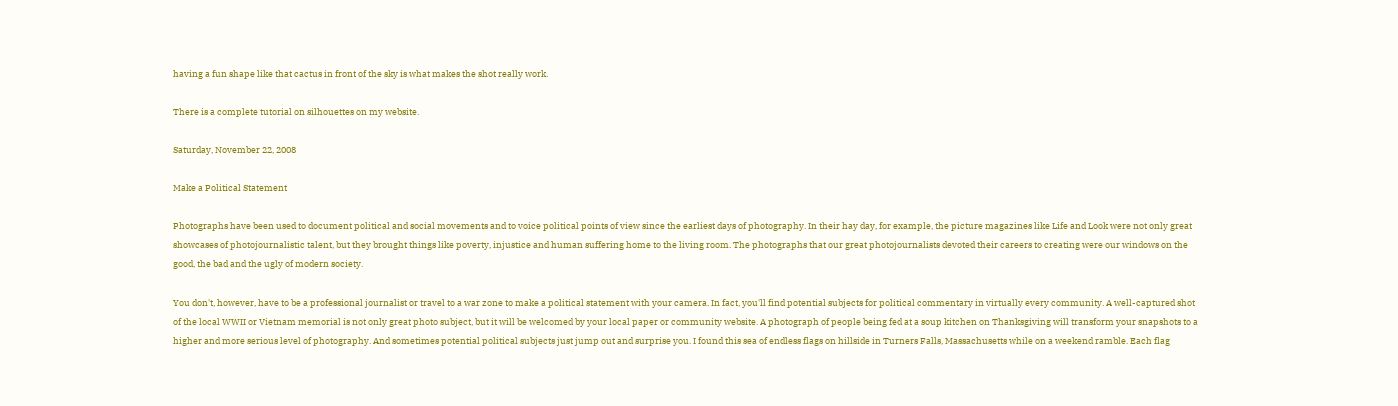having a fun shape like that cactus in front of the sky is what makes the shot really work.

There is a complete tutorial on silhouettes on my website.

Saturday, November 22, 2008

Make a Political Statement

Photographs have been used to document political and social movements and to voice political points of view since the earliest days of photography. In their hay day, for example, the picture magazines like Life and Look were not only great showcases of photojournalistic talent, but they brought things like poverty, injustice and human suffering home to the living room. The photographs that our great photojournalists devoted their careers to creating were our windows on the good, the bad and the ugly of modern society.

You don't, however, have to be a professional journalist or travel to a war zone to make a political statement with your camera. In fact, you'll find potential subjects for political commentary in virtually every community. A well-captured shot of the local WWII or Vietnam memorial is not only great photo subject, but it will be welcomed by your local paper or community website. A photograph of people being fed at a soup kitchen on Thanksgiving will transform your snapshots to a higher and more serious level of photography. And sometimes potential political subjects just jump out and surprise you. I found this sea of endless flags on hillside in Turners Falls, Massachusetts while on a weekend ramble. Each flag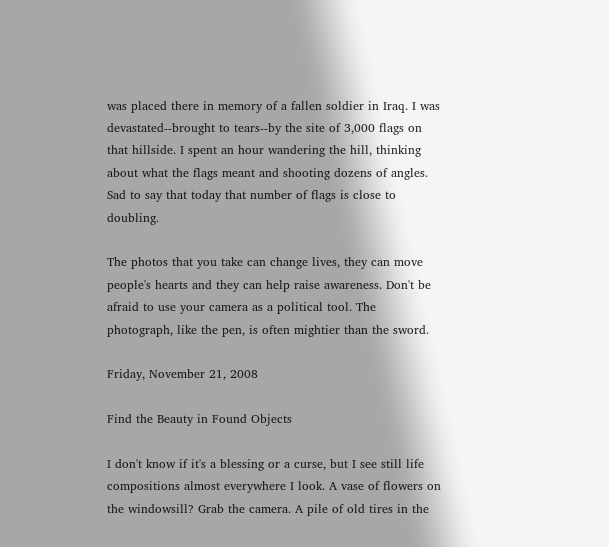was placed there in memory of a fallen soldier in Iraq. I was devastated--brought to tears--by the site of 3,000 flags on that hillside. I spent an hour wandering the hill, thinking about what the flags meant and shooting dozens of angles. Sad to say that today that number of flags is close to doubling.

The photos that you take can change lives, they can move people's hearts and they can help raise awareness. Don't be afraid to use your camera as a political tool. The photograph, like the pen, is often mightier than the sword.

Friday, November 21, 2008

Find the Beauty in Found Objects

I don't know if it's a blessing or a curse, but I see still life compositions almost everywhere I look. A vase of flowers on the windowsill? Grab the camera. A pile of old tires in the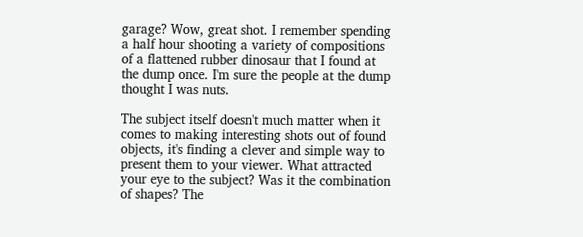garage? Wow, great shot. I remember spending a half hour shooting a variety of compositions of a flattened rubber dinosaur that I found at the dump once. I'm sure the people at the dump thought I was nuts.

The subject itself doesn't much matter when it comes to making interesting shots out of found objects, it's finding a clever and simple way to present them to your viewer. What attracted your eye to the subject? Was it the combination of shapes? The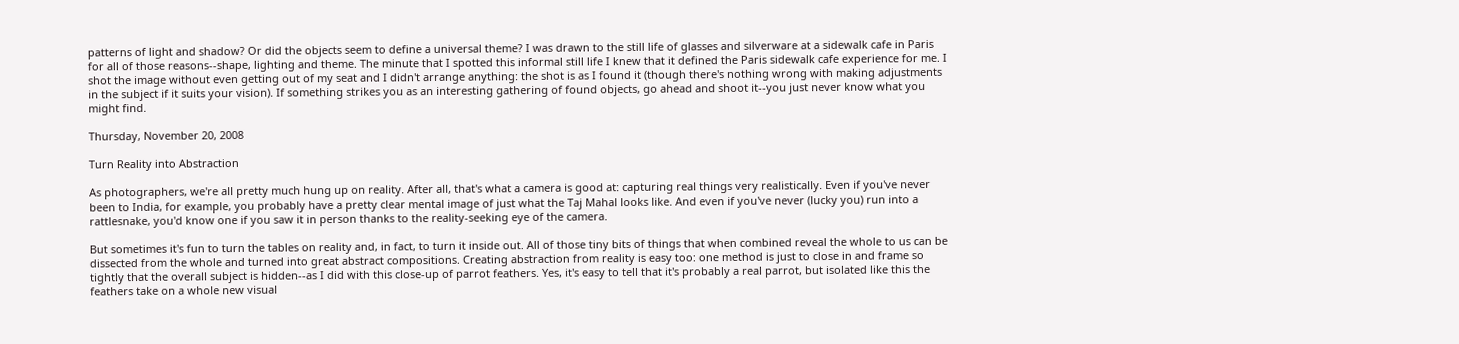patterns of light and shadow? Or did the objects seem to define a universal theme? I was drawn to the still life of glasses and silverware at a sidewalk cafe in Paris for all of those reasons--shape, lighting and theme. The minute that I spotted this informal still life I knew that it defined the Paris sidewalk cafe experience for me. I shot the image without even getting out of my seat and I didn't arrange anything: the shot is as I found it (though there's nothing wrong with making adjustments in the subject if it suits your vision). If something strikes you as an interesting gathering of found objects, go ahead and shoot it--you just never know what you might find.

Thursday, November 20, 2008

Turn Reality into Abstraction

As photographers, we're all pretty much hung up on reality. After all, that's what a camera is good at: capturing real things very realistically. Even if you've never been to India, for example, you probably have a pretty clear mental image of just what the Taj Mahal looks like. And even if you've never (lucky you) run into a rattlesnake, you'd know one if you saw it in person thanks to the reality-seeking eye of the camera.

But sometimes it's fun to turn the tables on reality and, in fact, to turn it inside out. All of those tiny bits of things that when combined reveal the whole to us can be dissected from the whole and turned into great abstract compositions. Creating abstraction from reality is easy too: one method is just to close in and frame so tightly that the overall subject is hidden--as I did with this close-up of parrot feathers. Yes, it's easy to tell that it's probably a real parrot, but isolated like this the feathers take on a whole new visual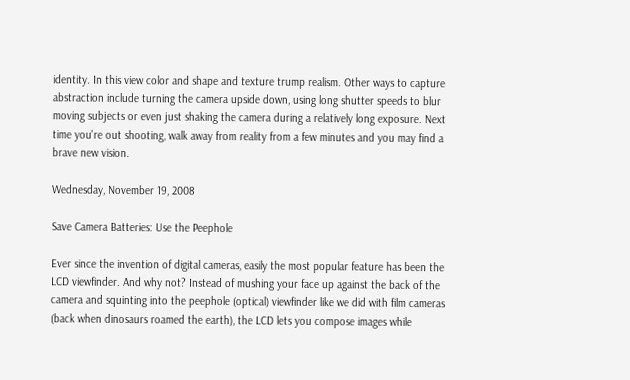identity. In this view color and shape and texture trump realism. Other ways to capture abstraction include turning the camera upside down, using long shutter speeds to blur moving subjects or even just shaking the camera during a relatively long exposure. Next time you're out shooting, walk away from reality from a few minutes and you may find a brave new vision.

Wednesday, November 19, 2008

Save Camera Batteries: Use the Peephole

Ever since the invention of digital cameras, easily the most popular feature has been the LCD viewfinder. And why not? Instead of mushing your face up against the back of the camera and squinting into the peephole (optical) viewfinder like we did with film cameras (back when dinosaurs roamed the earth), the LCD lets you compose images while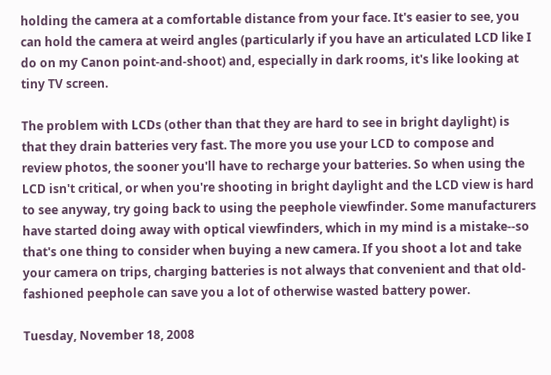holding the camera at a comfortable distance from your face. It's easier to see, you can hold the camera at weird angles (particularly if you have an articulated LCD like I do on my Canon point-and-shoot) and, especially in dark rooms, it's like looking at tiny TV screen.

The problem with LCDs (other than that they are hard to see in bright daylight) is that they drain batteries very fast. The more you use your LCD to compose and review photos, the sooner you'll have to recharge your batteries. So when using the LCD isn't critical, or when you're shooting in bright daylight and the LCD view is hard to see anyway, try going back to using the peephole viewfinder. Some manufacturers have started doing away with optical viewfinders, which in my mind is a mistake--so that's one thing to consider when buying a new camera. If you shoot a lot and take your camera on trips, charging batteries is not always that convenient and that old-fashioned peephole can save you a lot of otherwise wasted battery power.

Tuesday, November 18, 2008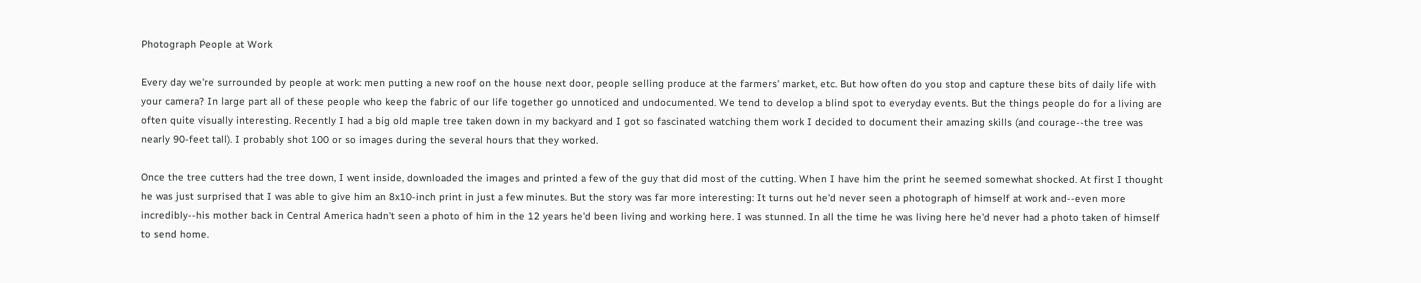Photograph People at Work

Every day we're surrounded by people at work: men putting a new roof on the house next door, people selling produce at the farmers' market, etc. But how often do you stop and capture these bits of daily life with your camera? In large part all of these people who keep the fabric of our life together go unnoticed and undocumented. We tend to develop a blind spot to everyday events. But the things people do for a living are often quite visually interesting. Recently I had a big old maple tree taken down in my backyard and I got so fascinated watching them work I decided to document their amazing skills (and courage--the tree was nearly 90-feet tall). I probably shot 100 or so images during the several hours that they worked.

Once the tree cutters had the tree down, I went inside, downloaded the images and printed a few of the guy that did most of the cutting. When I have him the print he seemed somewhat shocked. At first I thought he was just surprised that I was able to give him an 8x10-inch print in just a few minutes. But the story was far more interesting: It turns out he'd never seen a photograph of himself at work and--even more incredibly--his mother back in Central America hadn't seen a photo of him in the 12 years he'd been living and working here. I was stunned. In all the time he was living here he'd never had a photo taken of himself to send home.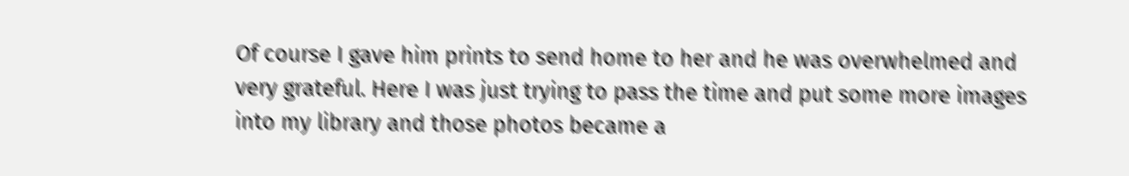Of course I gave him prints to send home to her and he was overwhelmed and very grateful. Here I was just trying to pass the time and put some more images into my library and those photos became a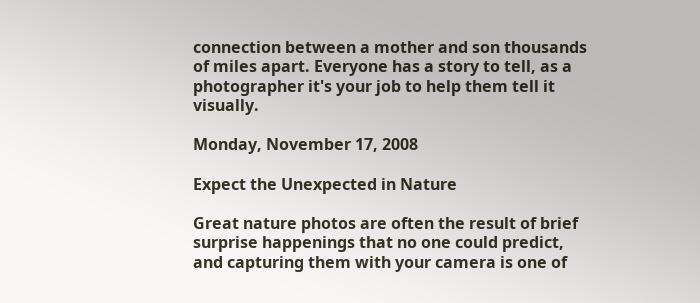connection between a mother and son thousands of miles apart. Everyone has a story to tell, as a photographer it's your job to help them tell it visually.

Monday, November 17, 2008

Expect the Unexpected in Nature

Great nature photos are often the result of brief surprise happenings that no one could predict, and capturing them with your camera is one of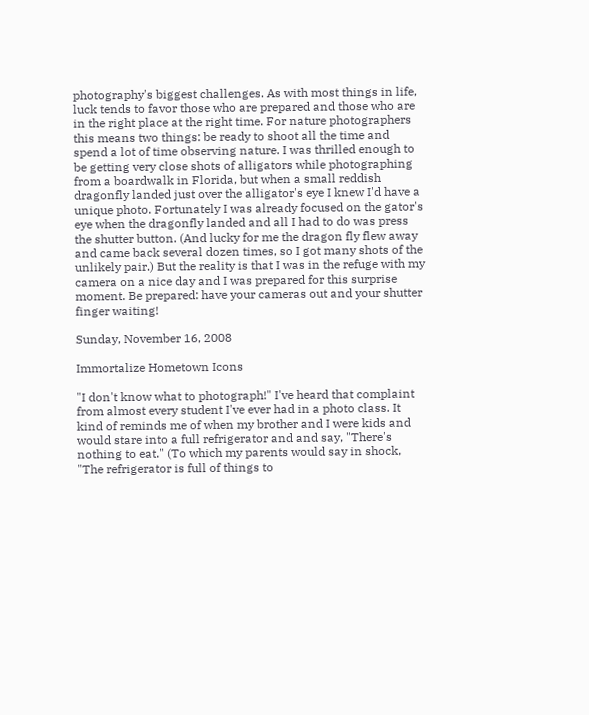photography's biggest challenges. As with most things in life, luck tends to favor those who are prepared and those who are in the right place at the right time. For nature photographers this means two things: be ready to shoot all the time and spend a lot of time observing nature. I was thrilled enough to be getting very close shots of alligators while photographing from a boardwalk in Florida, but when a small reddish dragonfly landed just over the alligator's eye I knew I'd have a unique photo. Fortunately I was already focused on the gator's eye when the dragonfly landed and all I had to do was press the shutter button. (And lucky for me the dragon fly flew away and came back several dozen times, so I got many shots of the unlikely pair.) But the reality is that I was in the refuge with my camera on a nice day and I was prepared for this surprise moment. Be prepared: have your cameras out and your shutter finger waiting!

Sunday, November 16, 2008

Immortalize Hometown Icons

"I don't know what to photograph!" I've heard that complaint from almost every student I've ever had in a photo class. It kind of reminds me of when my brother and I were kids and would stare into a full refrigerator and and say, "There's nothing to eat." (To which my parents would say in shock, "The refrigerator is full of things to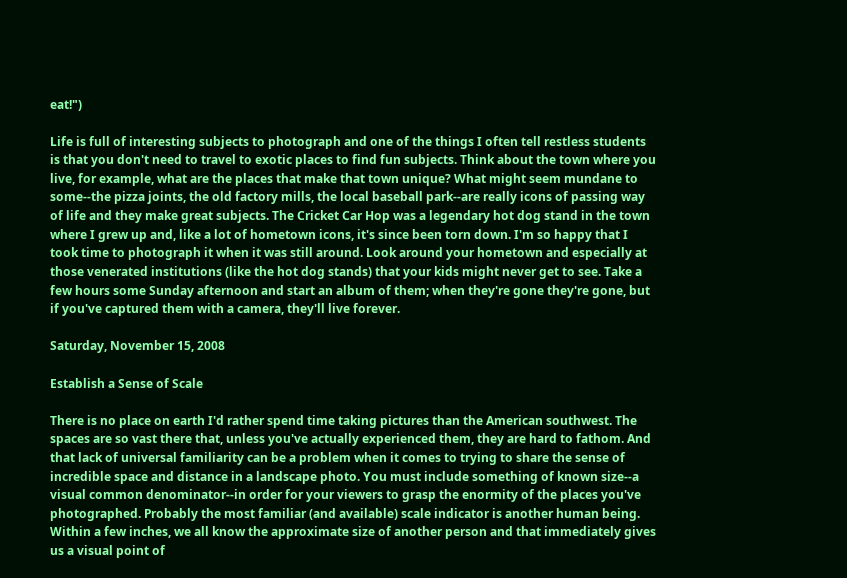eat!")

Life is full of interesting subjects to photograph and one of the things I often tell restless students is that you don't need to travel to exotic places to find fun subjects. Think about the town where you live, for example, what are the places that make that town unique? What might seem mundane to some--the pizza joints, the old factory mills, the local baseball park--are really icons of passing way of life and they make great subjects. The Cricket Car Hop was a legendary hot dog stand in the town where I grew up and, like a lot of hometown icons, it's since been torn down. I'm so happy that I took time to photograph it when it was still around. Look around your hometown and especially at those venerated institutions (like the hot dog stands) that your kids might never get to see. Take a few hours some Sunday afternoon and start an album of them; when they're gone they're gone, but if you've captured them with a camera, they'll live forever.

Saturday, November 15, 2008

Establish a Sense of Scale

There is no place on earth I'd rather spend time taking pictures than the American southwest. The spaces are so vast there that, unless you've actually experienced them, they are hard to fathom. And that lack of universal familiarity can be a problem when it comes to trying to share the sense of incredible space and distance in a landscape photo. You must include something of known size--a visual common denominator--in order for your viewers to grasp the enormity of the places you've photographed. Probably the most familiar (and available) scale indicator is another human being. Within a few inches, we all know the approximate size of another person and that immediately gives us a visual point of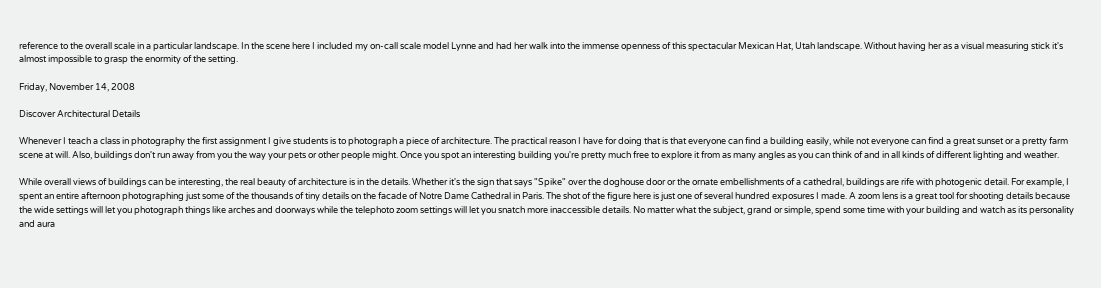reference to the overall scale in a particular landscape. In the scene here I included my on-call scale model Lynne and had her walk into the immense openness of this spectacular Mexican Hat, Utah landscape. Without having her as a visual measuring stick it's almost impossible to grasp the enormity of the setting.

Friday, November 14, 2008

Discover Architectural Details

Whenever I teach a class in photography the first assignment I give students is to photograph a piece of architecture. The practical reason I have for doing that is that everyone can find a building easily, while not everyone can find a great sunset or a pretty farm scene at will. Also, buildings don't run away from you the way your pets or other people might. Once you spot an interesting building you're pretty much free to explore it from as many angles as you can think of and in all kinds of different lighting and weather.

While overall views of buildings can be interesting, the real beauty of architecture is in the details. Whether it's the sign that says "Spike" over the doghouse door or the ornate embellishments of a cathedral, buildings are rife with photogenic detail. For example, I spent an entire afternoon photographing just some of the thousands of tiny details on the facade of Notre Dame Cathedral in Paris. The shot of the figure here is just one of several hundred exposures I made. A zoom lens is a great tool for shooting details because the wide settings will let you photograph things like arches and doorways while the telephoto zoom settings will let you snatch more inaccessible details. No matter what the subject, grand or simple, spend some time with your building and watch as its personality and aura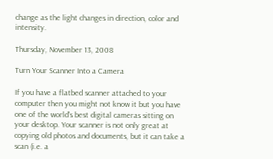change as the light changes in direction, color and intensity.

Thursday, November 13, 2008

Turn Your Scanner Into a Camera

If you have a flatbed scanner attached to your computer then you might not know it but you have one of the world's best digital cameras sitting on your desktop. Your scanner is not only great at copying old photos and documents, but it can take a scan (i.e. a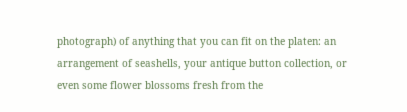photograph) of anything that you can fit on the platen: an arrangement of seashells, your antique button collection, or even some flower blossoms fresh from the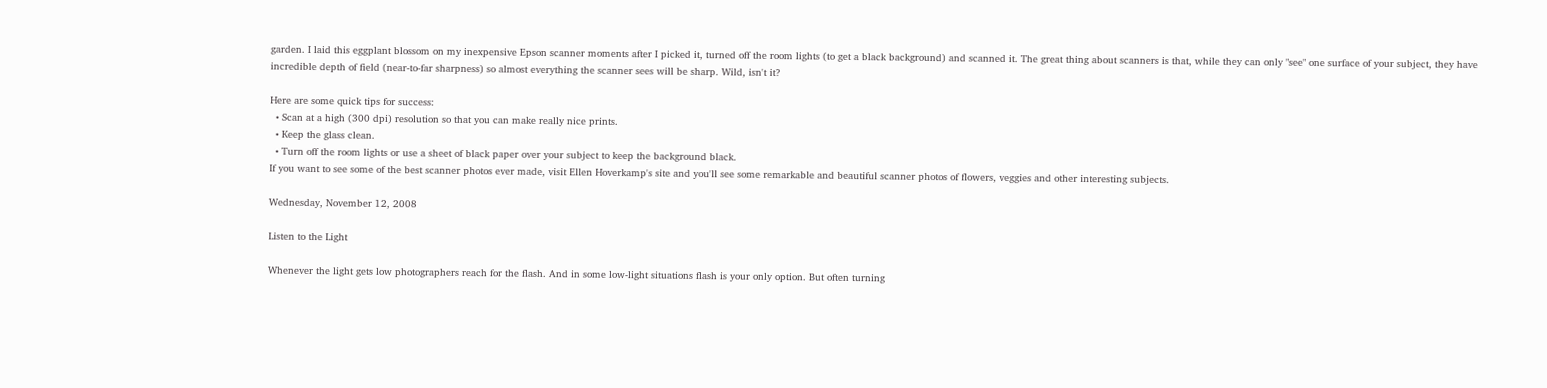garden. I laid this eggplant blossom on my inexpensive Epson scanner moments after I picked it, turned off the room lights (to get a black background) and scanned it. The great thing about scanners is that, while they can only "see" one surface of your subject, they have incredible depth of field (near-to-far sharpness) so almost everything the scanner sees will be sharp. Wild, isn't it?

Here are some quick tips for success:
  • Scan at a high (300 dpi) resolution so that you can make really nice prints.
  • Keep the glass clean.
  • Turn off the room lights or use a sheet of black paper over your subject to keep the background black.
If you want to see some of the best scanner photos ever made, visit Ellen Hoverkamp's site and you'll see some remarkable and beautiful scanner photos of flowers, veggies and other interesting subjects.

Wednesday, November 12, 2008

Listen to the Light

Whenever the light gets low photographers reach for the flash. And in some low-light situations flash is your only option. But often turning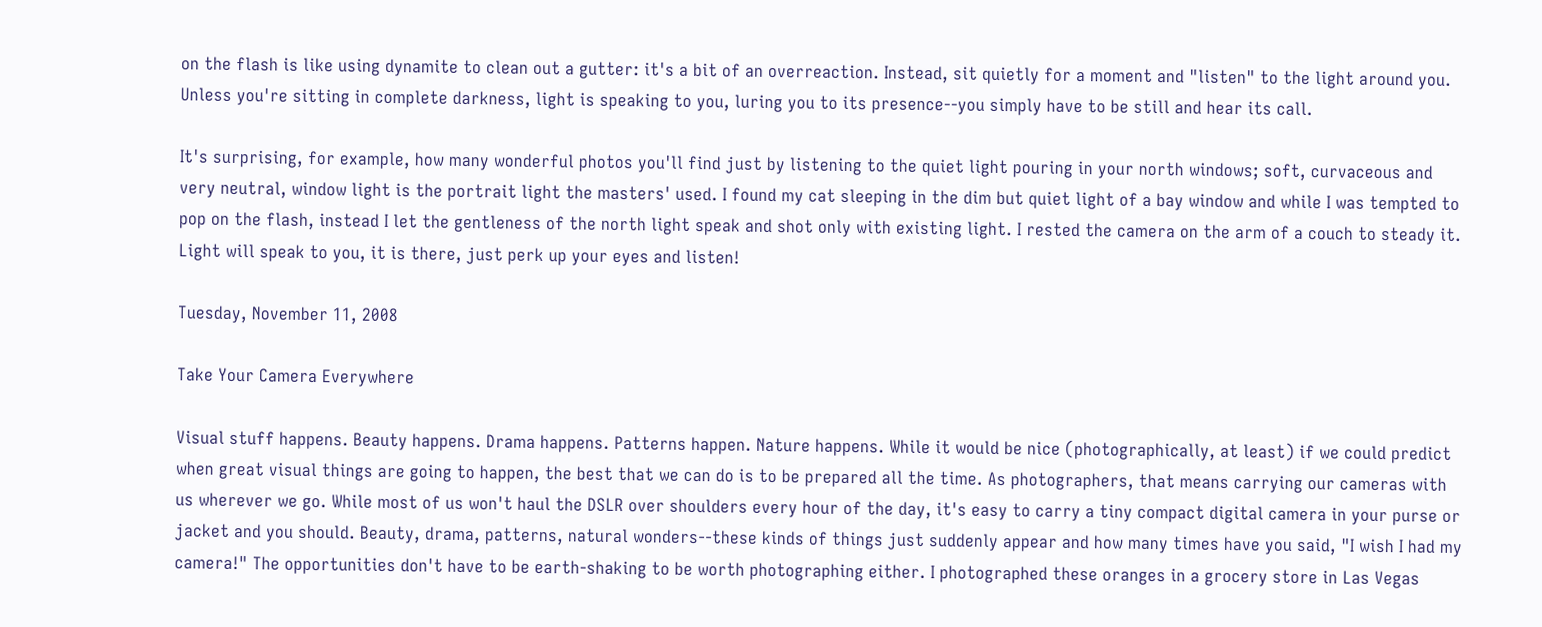on the flash is like using dynamite to clean out a gutter: it's a bit of an overreaction. Instead, sit quietly for a moment and "listen" to the light around you. Unless you're sitting in complete darkness, light is speaking to you, luring you to its presence--you simply have to be still and hear its call.

It's surprising, for example, how many wonderful photos you'll find just by listening to the quiet light pouring in your north windows; soft, curvaceous and very neutral, window light is the portrait light the masters' used. I found my cat sleeping in the dim but quiet light of a bay window and while I was tempted to pop on the flash, instead I let the gentleness of the north light speak and shot only with existing light. I rested the camera on the arm of a couch to steady it. Light will speak to you, it is there, just perk up your eyes and listen!

Tuesday, November 11, 2008

Take Your Camera Everywhere

Visual stuff happens. Beauty happens. Drama happens. Patterns happen. Nature happens. While it would be nice (photographically, at least) if we could predict when great visual things are going to happen, the best that we can do is to be prepared all the time. As photographers, that means carrying our cameras with us wherever we go. While most of us won't haul the DSLR over shoulders every hour of the day, it's easy to carry a tiny compact digital camera in your purse or jacket and you should. Beauty, drama, patterns, natural wonders--these kinds of things just suddenly appear and how many times have you said, "I wish I had my camera!" The opportunities don't have to be earth-shaking to be worth photographing either. I photographed these oranges in a grocery store in Las Vegas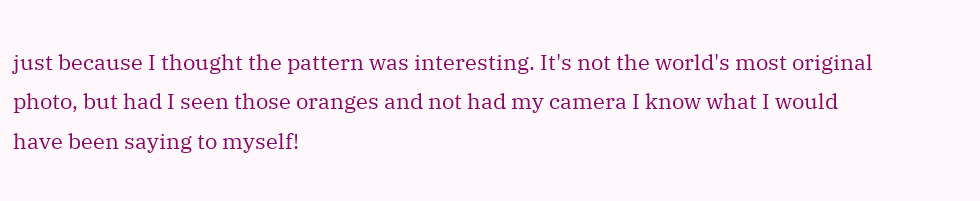just because I thought the pattern was interesting. It's not the world's most original photo, but had I seen those oranges and not had my camera I know what I would have been saying to myself!